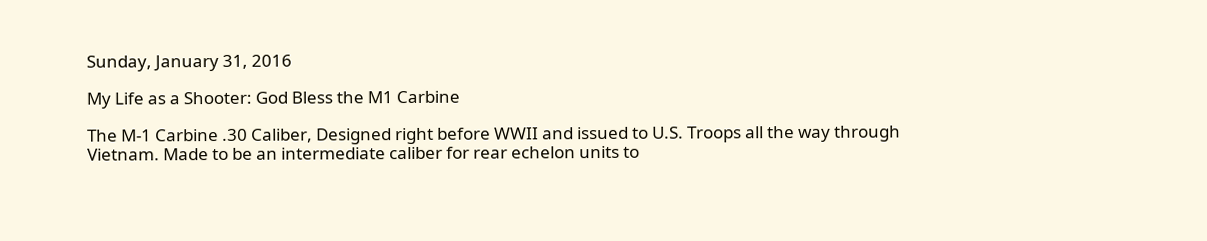Sunday, January 31, 2016

My Life as a Shooter: God Bless the M1 Carbine

The M-1 Carbine .30 Caliber, Designed right before WWII and issued to U.S. Troops all the way through Vietnam. Made to be an intermediate caliber for rear echelon units to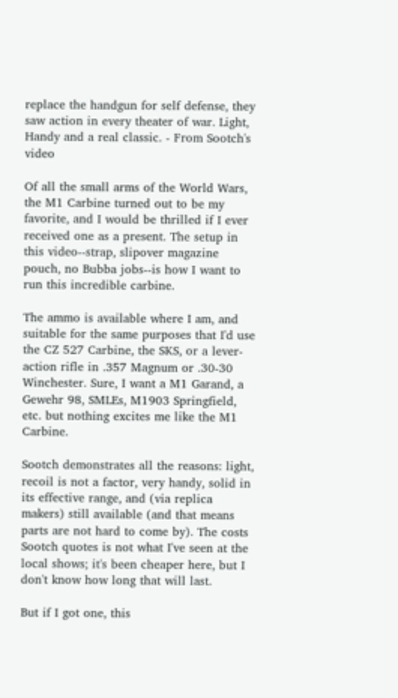replace the handgun for self defense, they saw action in every theater of war. Light, Handy and a real classic. - From Sootch's video

Of all the small arms of the World Wars, the M1 Carbine turned out to be my favorite, and I would be thrilled if I ever received one as a present. The setup in this video--strap, slipover magazine pouch, no Bubba jobs--is how I want to run this incredible carbine.

The ammo is available where I am, and suitable for the same purposes that I'd use the CZ 527 Carbine, the SKS, or a lever-action rifle in .357 Magnum or .30-30 Winchester. Sure, I want a M1 Garand, a Gewehr 98, SMLEs, M1903 Springfield, etc. but nothing excites me like the M1 Carbine.

Sootch demonstrates all the reasons: light, recoil is not a factor, very handy, solid in its effective range, and (via replica makers) still available (and that means parts are not hard to come by). The costs Sootch quotes is not what I've seen at the local shows; it's been cheaper here, but I don't know how long that will last.

But if I got one, this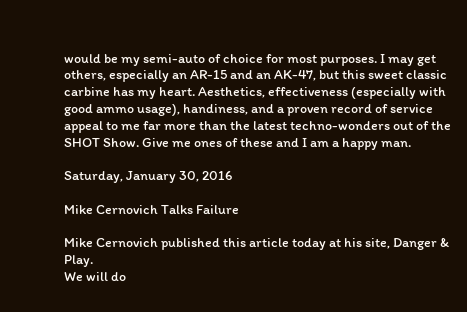would be my semi-auto of choice for most purposes. I may get others, especially an AR-15 and an AK-47, but this sweet classic carbine has my heart. Aesthetics, effectiveness (especially with good ammo usage), handiness, and a proven record of service appeal to me far more than the latest techno-wonders out of the SHOT Show. Give me ones of these and I am a happy man.

Saturday, January 30, 2016

Mike Cernovich Talks Failure

Mike Cernovich published this article today at his site, Danger & Play.
We will do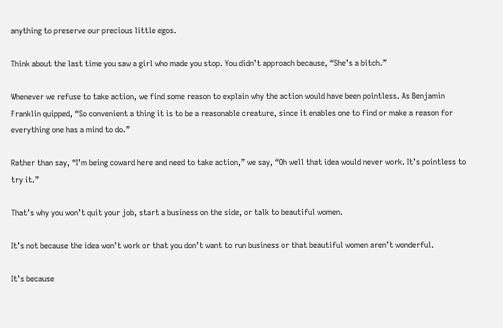anything to preserve our precious little egos.

Think about the last time you saw a girl who made you stop. You didn’t approach because, “She’s a bitch.”

Whenever we refuse to take action, we find some reason to explain why the action would have been pointless. As Benjamin Franklin quipped, “So convenient a thing it is to be a reasonable creature, since it enables one to find or make a reason for everything one has a mind to do.”

Rather than say, “I’m being coward here and need to take action,” we say, “Oh well that idea would never work. It’s pointless to try it.”

That’s why you won’t quit your job, start a business on the side, or talk to beautiful women.

It’s not because the idea won’t work or that you don’t want to run business or that beautiful women aren’t wonderful.

It’s because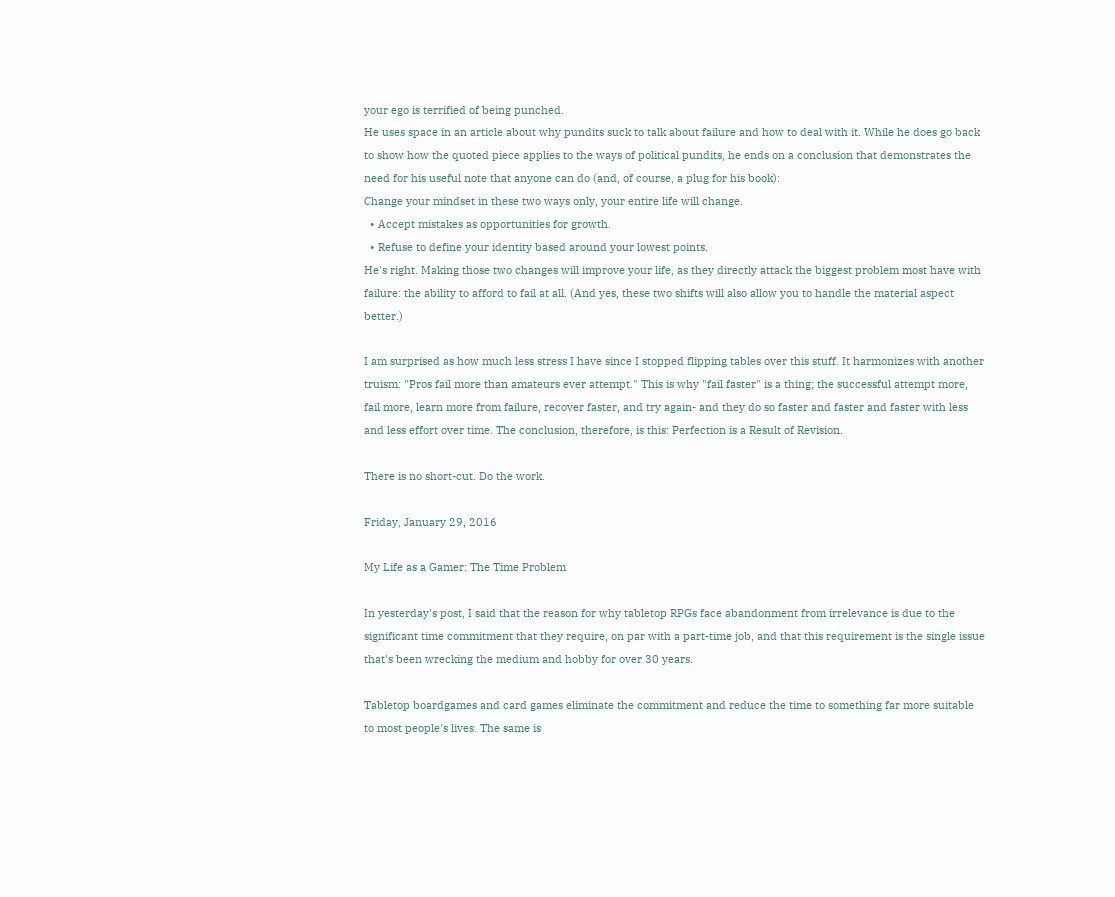your ego is terrified of being punched.
He uses space in an article about why pundits suck to talk about failure and how to deal with it. While he does go back to show how the quoted piece applies to the ways of political pundits, he ends on a conclusion that demonstrates the need for his useful note that anyone can do (and, of course, a plug for his book):
Change your mindset in these two ways only, your entire life will change.
  • Accept mistakes as opportunities for growth.
  • Refuse to define your identity based around your lowest points.
He's right. Making those two changes will improve your life, as they directly attack the biggest problem most have with failure: the ability to afford to fail at all. (And yes, these two shifts will also allow you to handle the material aspect better.)

I am surprised as how much less stress I have since I stopped flipping tables over this stuff. It harmonizes with another truism: "Pros fail more than amateurs ever attempt." This is why "fail faster" is a thing; the successful attempt more, fail more, learn more from failure, recover faster, and try again- and they do so faster and faster and faster with less and less effort over time. The conclusion, therefore, is this: Perfection is a Result of Revision.

There is no short-cut. Do the work.

Friday, January 29, 2016

My Life as a Gamer: The Time Problem

In yesterday's post, I said that the reason for why tabletop RPGs face abandonment from irrelevance is due to the significant time commitment that they require, on par with a part-time job, and that this requirement is the single issue that's been wrecking the medium and hobby for over 30 years.

Tabletop boardgames and card games eliminate the commitment and reduce the time to something far more suitable to most people's lives. The same is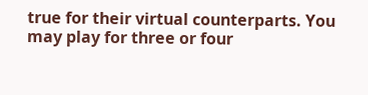true for their virtual counterparts. You may play for three or four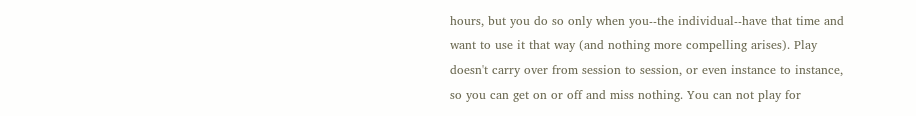hours, but you do so only when you--the individual--have that time and want to use it that way (and nothing more compelling arises). Play doesn't carry over from session to session, or even instance to instance, so you can get on or off and miss nothing. You can not play for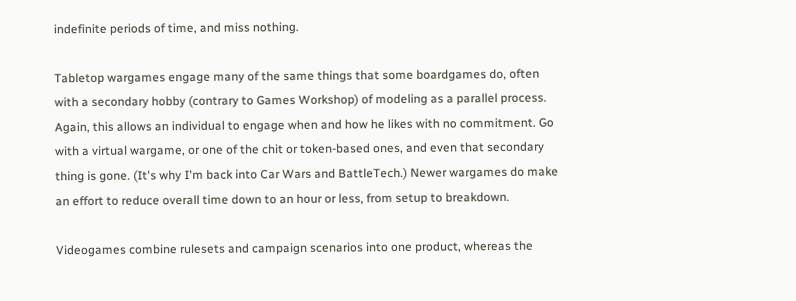indefinite periods of time, and miss nothing.

Tabletop wargames engage many of the same things that some boardgames do, often with a secondary hobby (contrary to Games Workshop) of modeling as a parallel process. Again, this allows an individual to engage when and how he likes with no commitment. Go with a virtual wargame, or one of the chit or token-based ones, and even that secondary thing is gone. (It's why I'm back into Car Wars and BattleTech.) Newer wargames do make an effort to reduce overall time down to an hour or less, from setup to breakdown.

Videogames combine rulesets and campaign scenarios into one product, whereas the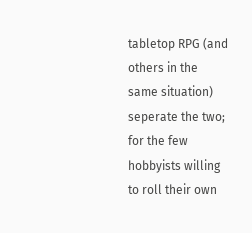tabletop RPG (and others in the same situation) seperate the two; for the few hobbyists willing to roll their own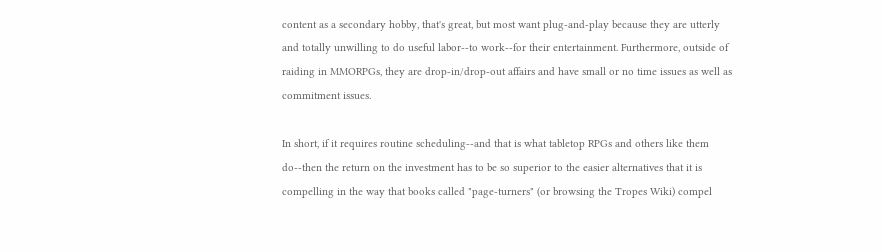content as a secondary hobby, that's great, but most want plug-and-play because they are utterly and totally unwilling to do useful labor--to work--for their entertainment. Furthermore, outside of raiding in MMORPGs, they are drop-in/drop-out affairs and have small or no time issues as well as commitment issues.

In short, if it requires routine scheduling--and that is what tabletop RPGs and others like them do--then the return on the investment has to be so superior to the easier alternatives that it is compelling in the way that books called "page-turners" (or browsing the Tropes Wiki) compel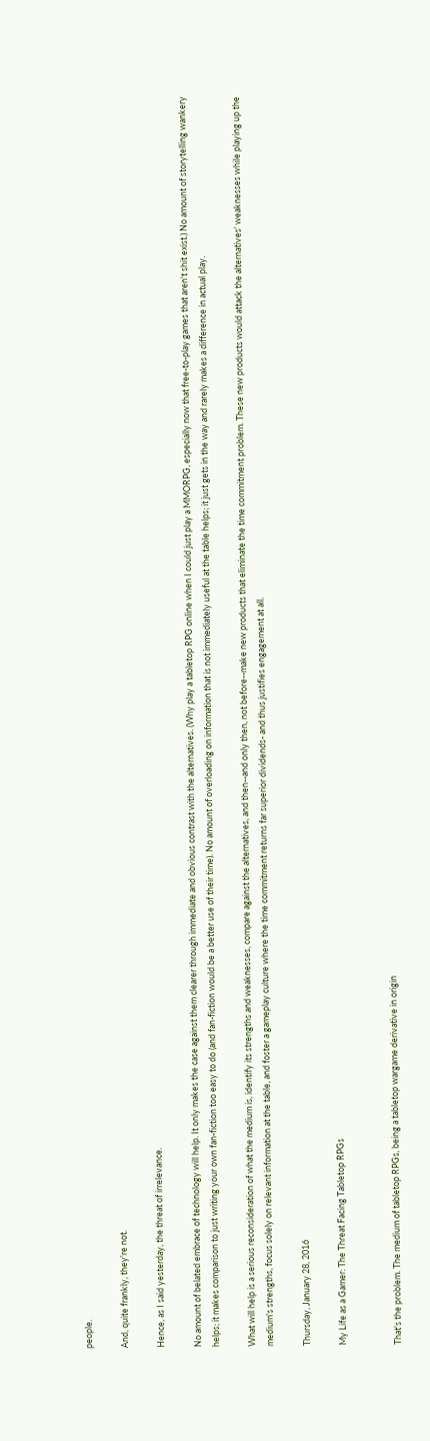people.

And, quite frankly, they're not.

Hence, as I said yesterday, the threat of irrelevance.

No amount of belated embrace of technology will help. It only makes the case against them clearer through immediate and obvious contrast with the alternatives. (Why play a tabletop RPG online when I could just play a MMORPG, especially now that free-to-play games that aren't shit exist.) No amount of storytelling wankery helps; it makes comparison to just writing your own fan-fiction too easy to do (and fan-fiction would be a better use of their time). No amount of overloading on information that is not immediately useful at the table helps; it just gets in the way and rarely makes a difference in actual play.

What will help is a serious reconsideration of what the medium is, identify its strengths and weaknesses, compare against the alternatives, and then--and only then, not before--make new products that eliminate the time commitment problem. These new products would attack the alternatives' weaknesses while playing up the medium's strengths, focus solely on relevant information at the table, and foster a gameplay culture where the time commitment returns far superior dividends- and thus justifies engagement at all.

Thursday, January 28, 2016

My Life as a Gamer: The Threat Facing Tabletop RPGs


That's the problem. The medium of tabletop RPGs, being a tabletop wargame derivative in origin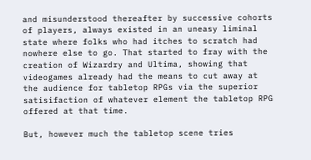and misunderstood thereafter by successive cohorts of players, always existed in an uneasy liminal state where folks who had itches to scratch had nowhere else to go. That started to fray with the creation of Wizardry and Ultima, showing that videogames already had the means to cut away at the audience for tabletop RPGs via the superior satisifaction of whatever element the tabletop RPG offered at that time.

But, however much the tabletop scene tries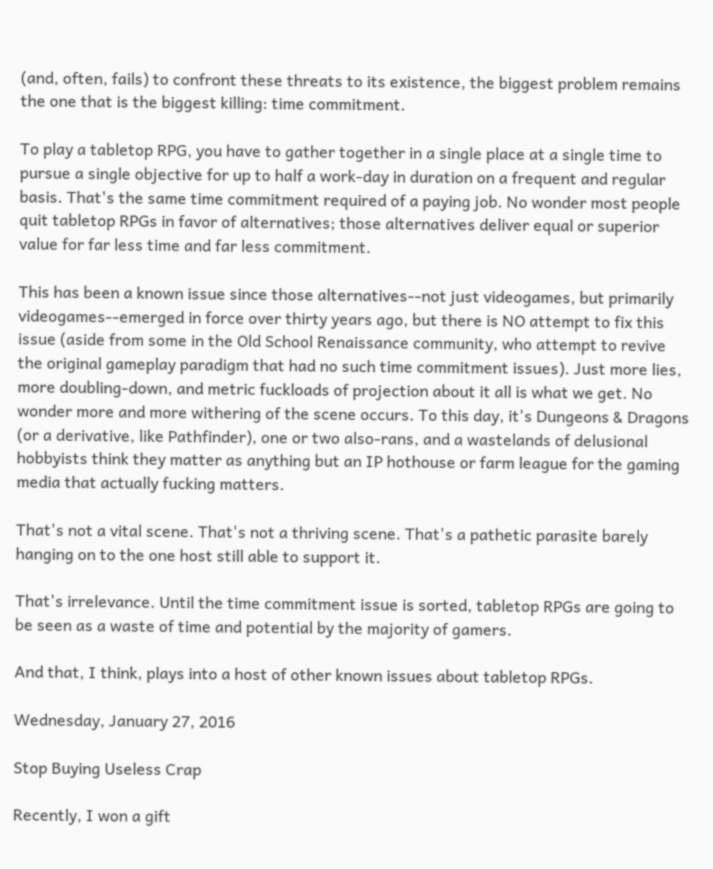(and, often, fails) to confront these threats to its existence, the biggest problem remains the one that is the biggest killing: time commitment.

To play a tabletop RPG, you have to gather together in a single place at a single time to pursue a single objective for up to half a work-day in duration on a frequent and regular basis. That's the same time commitment required of a paying job. No wonder most people quit tabletop RPGs in favor of alternatives; those alternatives deliver equal or superior value for far less time and far less commitment.

This has been a known issue since those alternatives--not just videogames, but primarily videogames--emerged in force over thirty years ago, but there is NO attempt to fix this issue (aside from some in the Old School Renaissance community, who attempt to revive the original gameplay paradigm that had no such time commitment issues). Just more lies, more doubling-down, and metric fuckloads of projection about it all is what we get. No wonder more and more withering of the scene occurs. To this day, it's Dungeons & Dragons (or a derivative, like Pathfinder), one or two also-rans, and a wastelands of delusional hobbyists think they matter as anything but an IP hothouse or farm league for the gaming media that actually fucking matters.

That's not a vital scene. That's not a thriving scene. That's a pathetic parasite barely hanging on to the one host still able to support it.

That's irrelevance. Until the time commitment issue is sorted, tabletop RPGs are going to be seen as a waste of time and potential by the majority of gamers.

And that, I think, plays into a host of other known issues about tabletop RPGs.

Wednesday, January 27, 2016

Stop Buying Useless Crap

Recently, I won a gift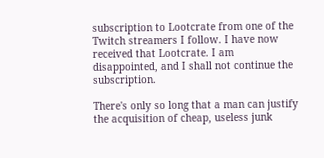subscription to Lootcrate from one of the Twitch streamers I follow. I have now received that Lootcrate. I am disappointed, and I shall not continue the subscription.

There's only so long that a man can justify the acquisition of cheap, useless junk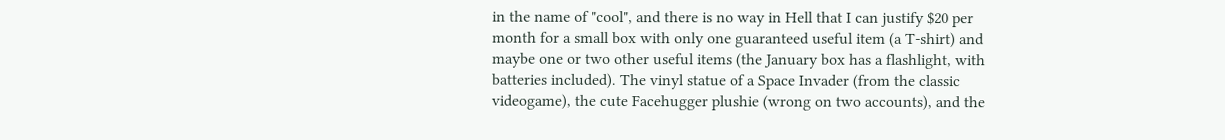in the name of "cool", and there is no way in Hell that I can justify $20 per month for a small box with only one guaranteed useful item (a T-shirt) and maybe one or two other useful items (the January box has a flashlight, with batteries included). The vinyl statue of a Space Invader (from the classic videogame), the cute Facehugger plushie (wrong on two accounts), and the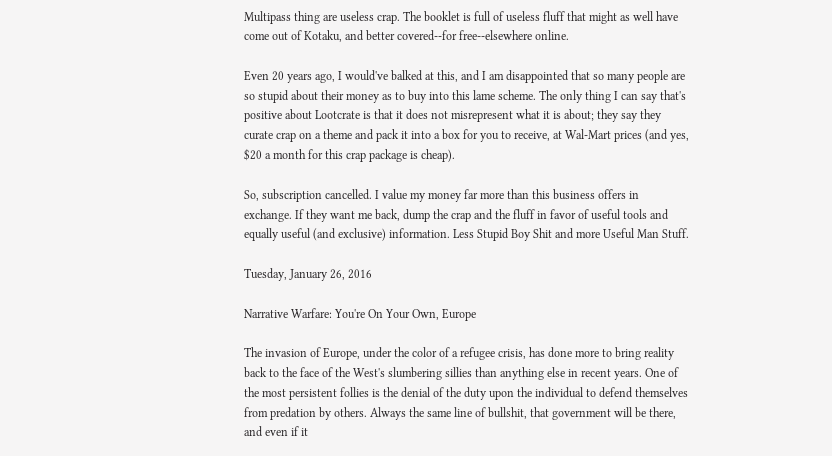Multipass thing are useless crap. The booklet is full of useless fluff that might as well have come out of Kotaku, and better covered--for free--elsewhere online.

Even 20 years ago, I would've balked at this, and I am disappointed that so many people are so stupid about their money as to buy into this lame scheme. The only thing I can say that's positive about Lootcrate is that it does not misrepresent what it is about; they say they curate crap on a theme and pack it into a box for you to receive, at Wal-Mart prices (and yes, $20 a month for this crap package is cheap).

So, subscription cancelled. I value my money far more than this business offers in exchange. If they want me back, dump the crap and the fluff in favor of useful tools and equally useful (and exclusive) information. Less Stupid Boy Shit and more Useful Man Stuff.

Tuesday, January 26, 2016

Narrative Warfare: You're On Your Own, Europe

The invasion of Europe, under the color of a refugee crisis, has done more to bring reality back to the face of the West's slumbering sillies than anything else in recent years. One of the most persistent follies is the denial of the duty upon the individual to defend themselves from predation by others. Always the same line of bullshit, that government will be there, and even if it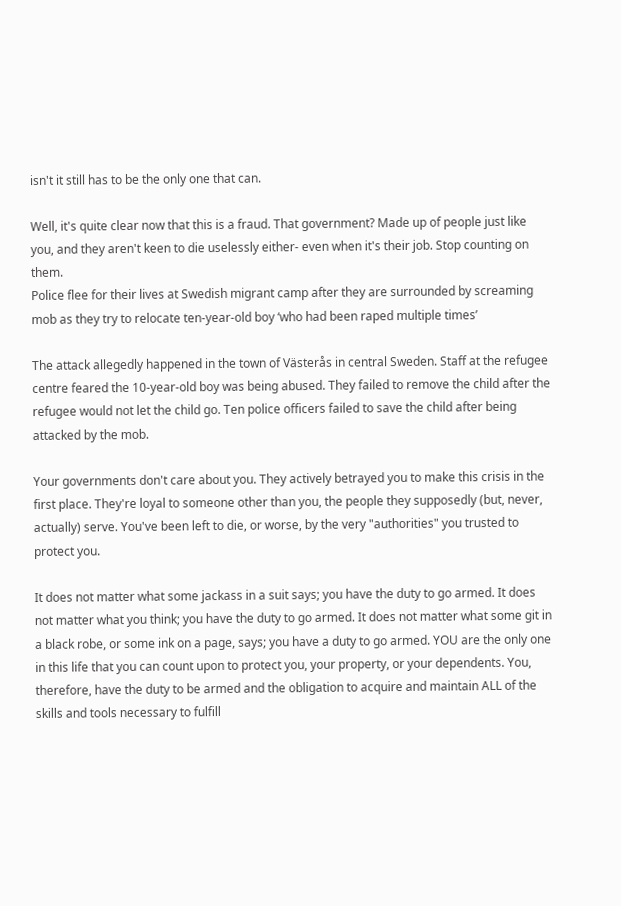isn't it still has to be the only one that can.

Well, it's quite clear now that this is a fraud. That government? Made up of people just like you, and they aren't keen to die uselessly either- even when it's their job. Stop counting on them.
Police flee for their lives at Swedish migrant camp after they are surrounded by screaming mob as they try to relocate ten-year-old boy ‘who had been raped multiple times’

The attack allegedly happened in the town of Västerås in central Sweden. Staff at the refugee centre feared the 10-year-old boy was being abused. They failed to remove the child after the refugee would not let the child go. Ten police officers failed to save the child after being attacked by the mob.

Your governments don't care about you. They actively betrayed you to make this crisis in the first place. They're loyal to someone other than you, the people they supposedly (but, never, actually) serve. You've been left to die, or worse, by the very "authorities" you trusted to protect you.

It does not matter what some jackass in a suit says; you have the duty to go armed. It does not matter what you think; you have the duty to go armed. It does not matter what some git in a black robe, or some ink on a page, says; you have a duty to go armed. YOU are the only one in this life that you can count upon to protect you, your property, or your dependents. You, therefore, have the duty to be armed and the obligation to acquire and maintain ALL of the skills and tools necessary to fulfill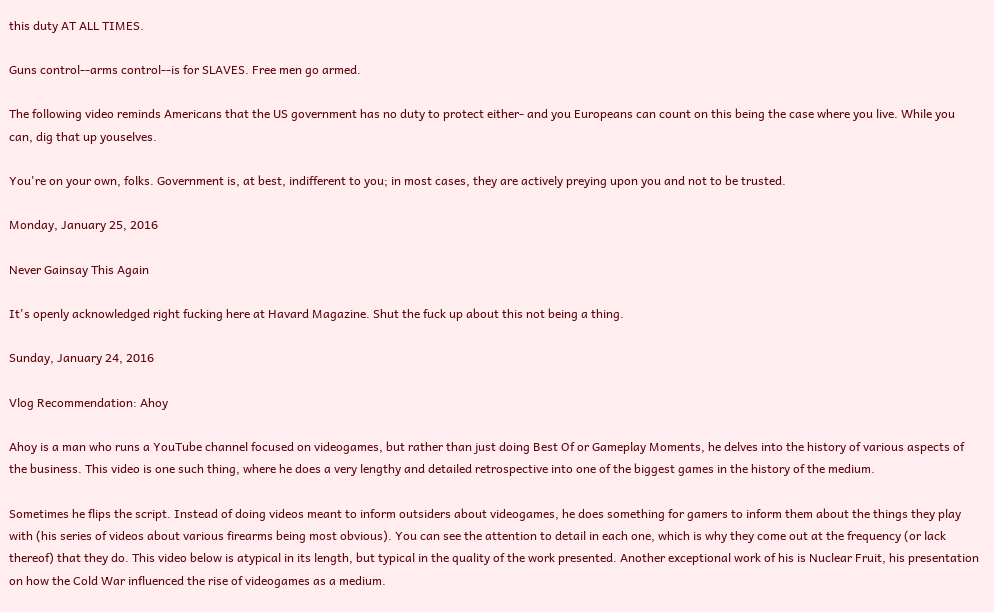this duty AT ALL TIMES.

Guns control--arms control--is for SLAVES. Free men go armed.

The following video reminds Americans that the US government has no duty to protect either- and you Europeans can count on this being the case where you live. While you can, dig that up youselves.

You're on your own, folks. Government is, at best, indifferent to you; in most cases, they are actively preying upon you and not to be trusted.

Monday, January 25, 2016

Never Gainsay This Again

It's openly acknowledged right fucking here at Havard Magazine. Shut the fuck up about this not being a thing.

Sunday, January 24, 2016

Vlog Recommendation: Ahoy

Ahoy is a man who runs a YouTube channel focused on videogames, but rather than just doing Best Of or Gameplay Moments, he delves into the history of various aspects of the business. This video is one such thing, where he does a very lengthy and detailed retrospective into one of the biggest games in the history of the medium.

Sometimes he flips the script. Instead of doing videos meant to inform outsiders about videogames, he does something for gamers to inform them about the things they play with (his series of videos about various firearms being most obvious). You can see the attention to detail in each one, which is why they come out at the frequency (or lack thereof) that they do. This video below is atypical in its length, but typical in the quality of the work presented. Another exceptional work of his is Nuclear Fruit, his presentation on how the Cold War influenced the rise of videogames as a medium.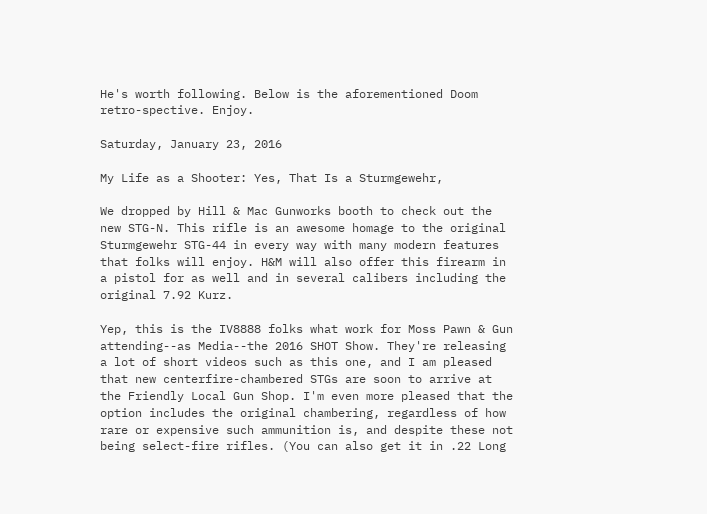He's worth following. Below is the aforementioned Doom retro-spective. Enjoy.

Saturday, January 23, 2016

My Life as a Shooter: Yes, That Is a Sturmgewehr,

We dropped by Hill & Mac Gunworks booth to check out the new STG-N. This rifle is an awesome homage to the original Sturmgewehr STG-44 in every way with many modern features that folks will enjoy. H&M will also offer this firearm in a pistol for as well and in several calibers including the original 7.92 Kurz.

Yep, this is the IV8888 folks what work for Moss Pawn & Gun attending--as Media--the 2016 SHOT Show. They're releasing a lot of short videos such as this one, and I am pleased that new centerfire-chambered STGs are soon to arrive at the Friendly Local Gun Shop. I'm even more pleased that the option includes the original chambering, regardless of how rare or expensive such ammunition is, and despite these not being select-fire rifles. (You can also get it in .22 Long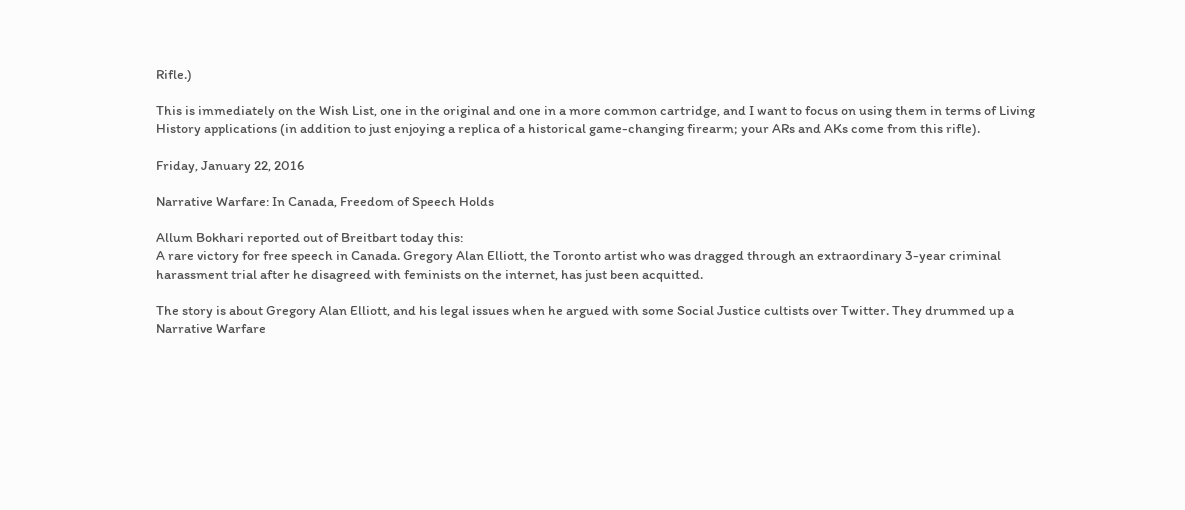Rifle.)

This is immediately on the Wish List, one in the original and one in a more common cartridge, and I want to focus on using them in terms of Living History applications (in addition to just enjoying a replica of a historical game-changing firearm; your ARs and AKs come from this rifle).

Friday, January 22, 2016

Narrative Warfare: In Canada, Freedom of Speech Holds

Allum Bokhari reported out of Breitbart today this:
A rare victory for free speech in Canada. Gregory Alan Elliott, the Toronto artist who was dragged through an extraordinary 3-year criminal harassment trial after he disagreed with feminists on the internet, has just been acquitted.

The story is about Gregory Alan Elliott, and his legal issues when he argued with some Social Justice cultists over Twitter. They drummed up a Narrative Warfare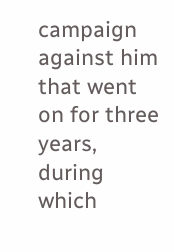campaign against him that went on for three years, during which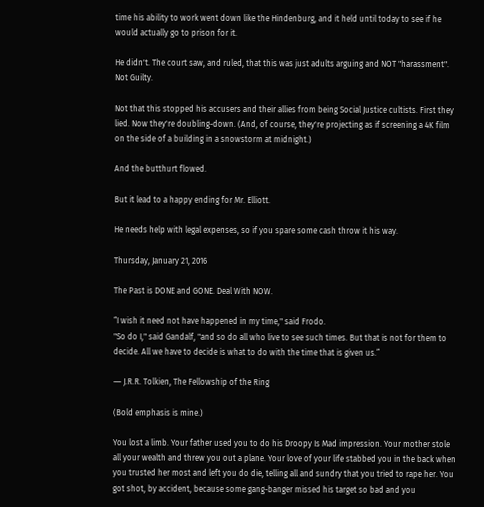time his ability to work went down like the Hindenburg, and it held until today to see if he would actually go to prison for it.

He didn't. The court saw, and ruled, that this was just adults arguing and NOT "harassment". Not Guilty.

Not that this stopped his accusers and their allies from being Social Justice cultists. First they lied. Now they're doubling-down. (And, of course, they're projecting as if screening a 4K film on the side of a building in a snowstorm at midnight.)

And the butthurt flowed.

But it lead to a happy ending for Mr. Elliott.

He needs help with legal expenses, so if you spare some cash throw it his way.

Thursday, January 21, 2016

The Past is DONE and GONE. Deal With NOW.

“I wish it need not have happened in my time," said Frodo.
"So do I," said Gandalf, "and so do all who live to see such times. But that is not for them to decide. All we have to decide is what to do with the time that is given us.”

― J.R.R. Tolkien, The Fellowship of the Ring

(Bold emphasis is mine.)

You lost a limb. Your father used you to do his Droopy Is Mad impression. Your mother stole all your wealth and threw you out a plane. Your love of your life stabbed you in the back when you trusted her most and left you do die, telling all and sundry that you tried to rape her. You got shot, by accident, because some gang-banger missed his target so bad and you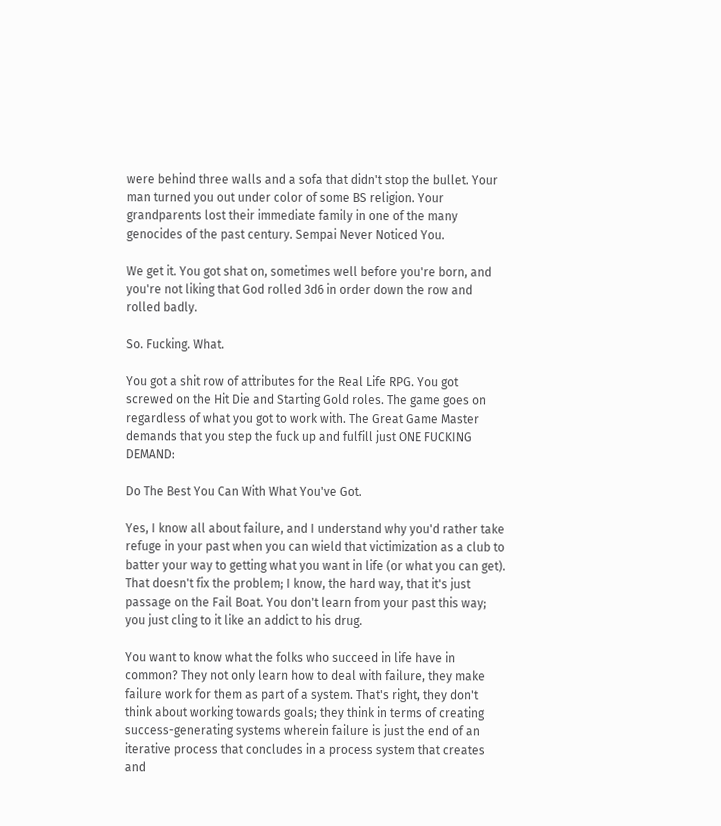were behind three walls and a sofa that didn't stop the bullet. Your man turned you out under color of some BS religion. Your grandparents lost their immediate family in one of the many genocides of the past century. Sempai Never Noticed You.

We get it. You got shat on, sometimes well before you're born, and you're not liking that God rolled 3d6 in order down the row and rolled badly.

So. Fucking. What.

You got a shit row of attributes for the Real Life RPG. You got screwed on the Hit Die and Starting Gold roles. The game goes on regardless of what you got to work with. The Great Game Master demands that you step the fuck up and fulfill just ONE FUCKING DEMAND:

Do The Best You Can With What You've Got.

Yes, I know all about failure, and I understand why you'd rather take refuge in your past when you can wield that victimization as a club to batter your way to getting what you want in life (or what you can get). That doesn't fix the problem; I know, the hard way, that it's just passage on the Fail Boat. You don't learn from your past this way; you just cling to it like an addict to his drug.

You want to know what the folks who succeed in life have in common? They not only learn how to deal with failure, they make failure work for them as part of a system. That's right, they don't think about working towards goals; they think in terms of creating success-generating systems wherein failure is just the end of an iterative process that concludes in a process system that creates and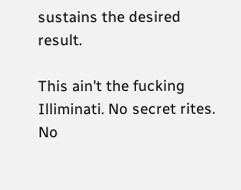sustains the desired result.

This ain't the fucking Illiminati. No secret rites. No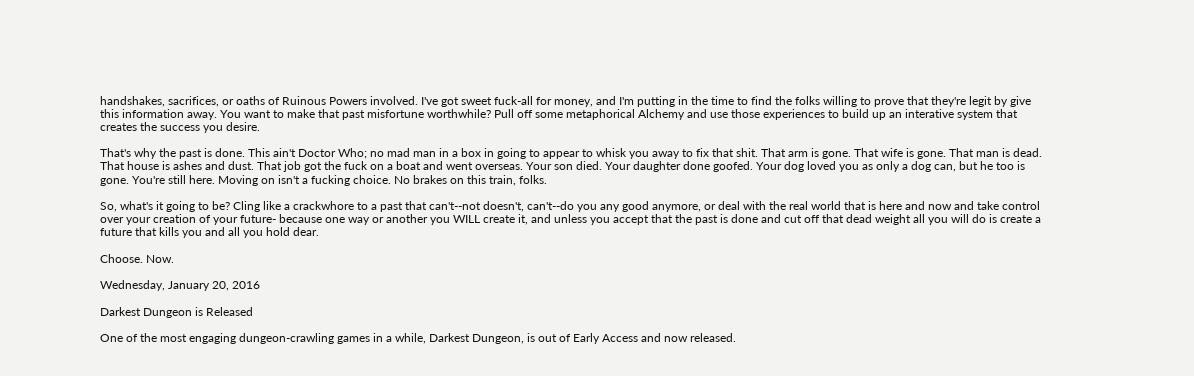handshakes, sacrifices, or oaths of Ruinous Powers involved. I've got sweet fuck-all for money, and I'm putting in the time to find the folks willing to prove that they're legit by give this information away. You want to make that past misfortune worthwhile? Pull off some metaphorical Alchemy and use those experiences to build up an interative system that creates the success you desire.

That's why the past is done. This ain't Doctor Who; no mad man in a box in going to appear to whisk you away to fix that shit. That arm is gone. That wife is gone. That man is dead. That house is ashes and dust. That job got the fuck on a boat and went overseas. Your son died. Your daughter done goofed. Your dog loved you as only a dog can, but he too is gone. You're still here. Moving on isn't a fucking choice. No brakes on this train, folks.

So, what's it going to be? Cling like a crackwhore to a past that can't--not doesn't, can't--do you any good anymore, or deal with the real world that is here and now and take control over your creation of your future- because one way or another you WILL create it, and unless you accept that the past is done and cut off that dead weight all you will do is create a future that kills you and all you hold dear.

Choose. Now.

Wednesday, January 20, 2016

Darkest Dungeon is Released

One of the most engaging dungeon-crawling games in a while, Darkest Dungeon, is out of Early Access and now released.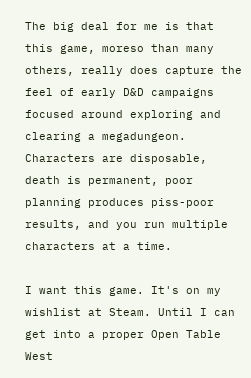The big deal for me is that this game, moreso than many others, really does capture the feel of early D&D campaigns focused around exploring and clearing a megadungeon. Characters are disposable, death is permanent, poor planning produces piss-poor results, and you run multiple characters at a time.

I want this game. It's on my wishlist at Steam. Until I can get into a proper Open Table West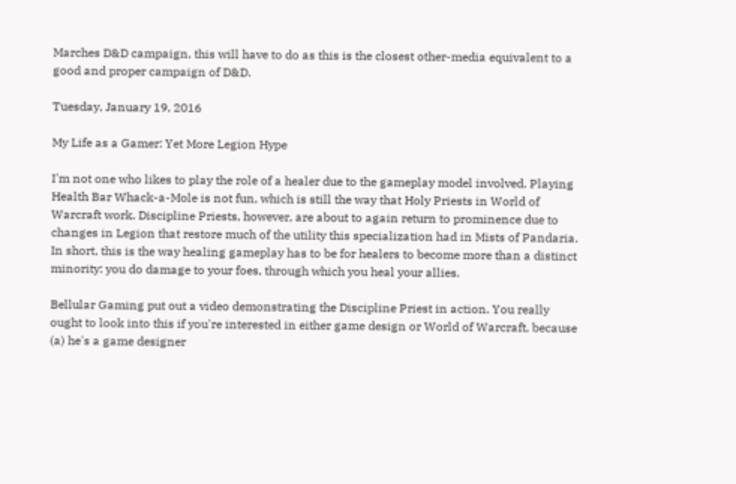Marches D&D campaign, this will have to do as this is the closest other-media equivalent to a good and proper campaign of D&D.

Tuesday, January 19, 2016

My Life as a Gamer: Yet More Legion Hype

I'm not one who likes to play the role of a healer due to the gameplay model involved. Playing Health Bar Whack-a-Mole is not fun, which is still the way that Holy Priests in World of Warcraft work. Discipline Priests, however, are about to again return to prominence due to changes in Legion that restore much of the utility this specialization had in Mists of Pandaria. In short, this is the way healing gameplay has to be for healers to become more than a distinct minority: you do damage to your foes, through which you heal your allies.

Bellular Gaming put out a video demonstrating the Discipline Priest in action. You really ought to look into this if you're interested in either game design or World of Warcraft, because (a) he's a game designer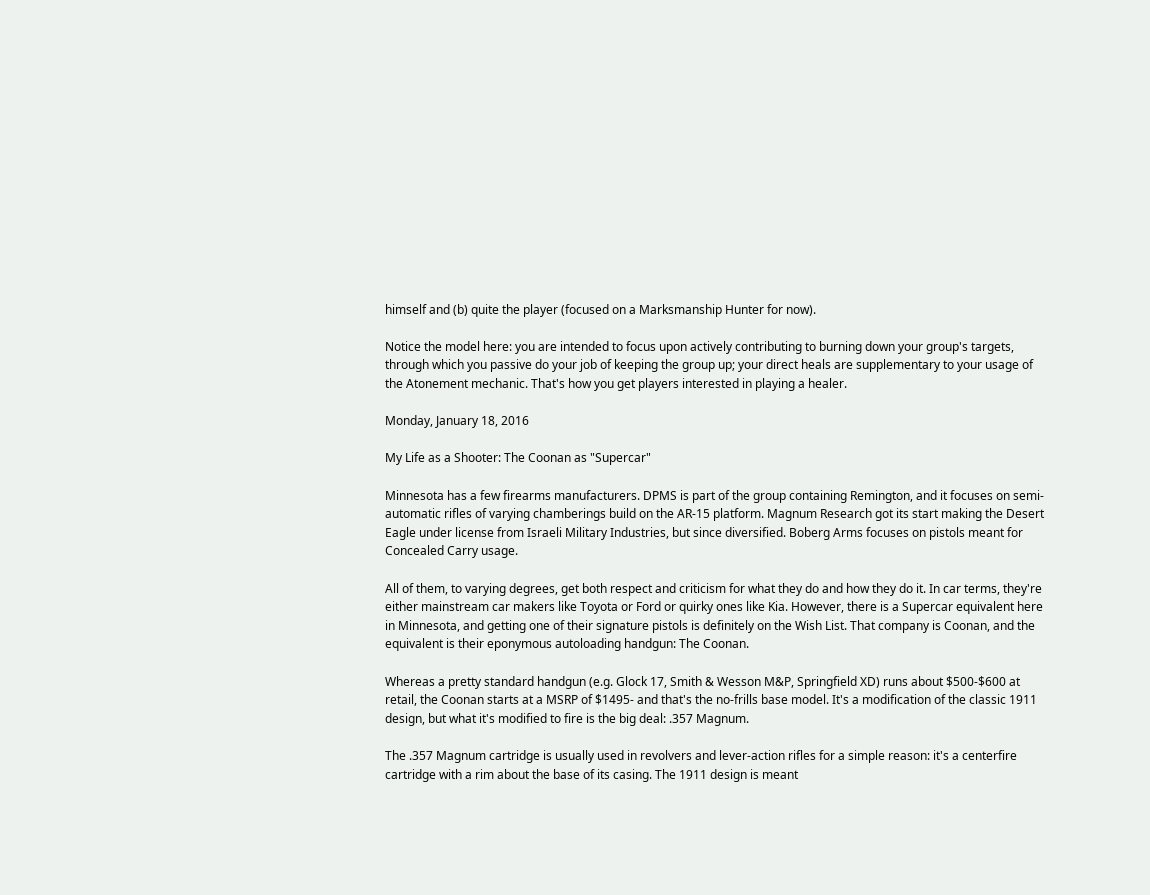himself and (b) quite the player (focused on a Marksmanship Hunter for now).

Notice the model here: you are intended to focus upon actively contributing to burning down your group's targets, through which you passive do your job of keeping the group up; your direct heals are supplementary to your usage of the Atonement mechanic. That's how you get players interested in playing a healer.

Monday, January 18, 2016

My Life as a Shooter: The Coonan as "Supercar"

Minnesota has a few firearms manufacturers. DPMS is part of the group containing Remington, and it focuses on semi-automatic rifles of varying chamberings build on the AR-15 platform. Magnum Research got its start making the Desert Eagle under license from Israeli Military Industries, but since diversified. Boberg Arms focuses on pistols meant for Concealed Carry usage.

All of them, to varying degrees, get both respect and criticism for what they do and how they do it. In car terms, they're either mainstream car makers like Toyota or Ford or quirky ones like Kia. However, there is a Supercar equivalent here in Minnesota, and getting one of their signature pistols is definitely on the Wish List. That company is Coonan, and the equivalent is their eponymous autoloading handgun: The Coonan.

Whereas a pretty standard handgun (e.g. Glock 17, Smith & Wesson M&P, Springfield XD) runs about $500-$600 at retail, the Coonan starts at a MSRP of $1495- and that's the no-frills base model. It's a modification of the classic 1911 design, but what it's modified to fire is the big deal: .357 Magnum.

The .357 Magnum cartridge is usually used in revolvers and lever-action rifles for a simple reason: it's a centerfire cartridge with a rim about the base of its casing. The 1911 design is meant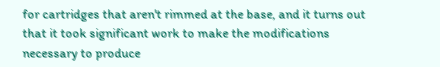for cartridges that aren't rimmed at the base, and it turns out that it took significant work to make the modifications necessary to produce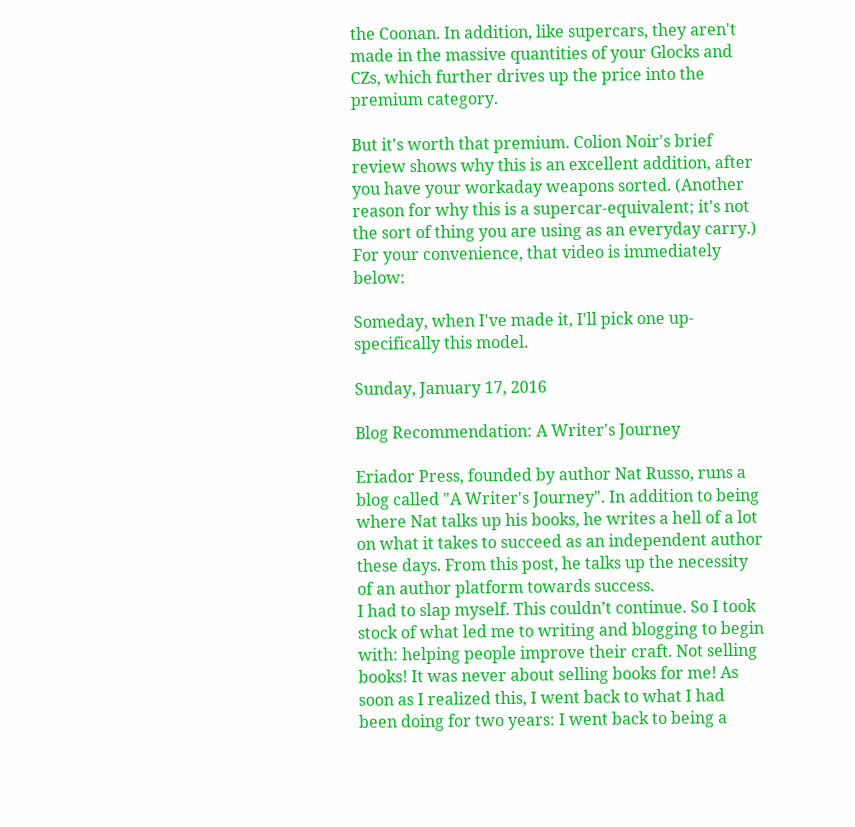the Coonan. In addition, like supercars, they aren't made in the massive quantities of your Glocks and CZs, which further drives up the price into the premium category.

But it's worth that premium. Colion Noir's brief review shows why this is an excellent addition, after you have your workaday weapons sorted. (Another reason for why this is a supercar-equivalent; it's not the sort of thing you are using as an everyday carry.) For your convenience, that video is immediately below:

Someday, when I've made it, I'll pick one up- specifically this model.

Sunday, January 17, 2016

Blog Recommendation: A Writer's Journey

Eriador Press, founded by author Nat Russo, runs a blog called "A Writer's Journey". In addition to being where Nat talks up his books, he writes a hell of a lot on what it takes to succeed as an independent author these days. From this post, he talks up the necessity of an author platform towards success.
I had to slap myself. This couldn’t continue. So I took stock of what led me to writing and blogging to begin with: helping people improve their craft. Not selling books! It was never about selling books for me! As soon as I realized this, I went back to what I had been doing for two years: I went back to being a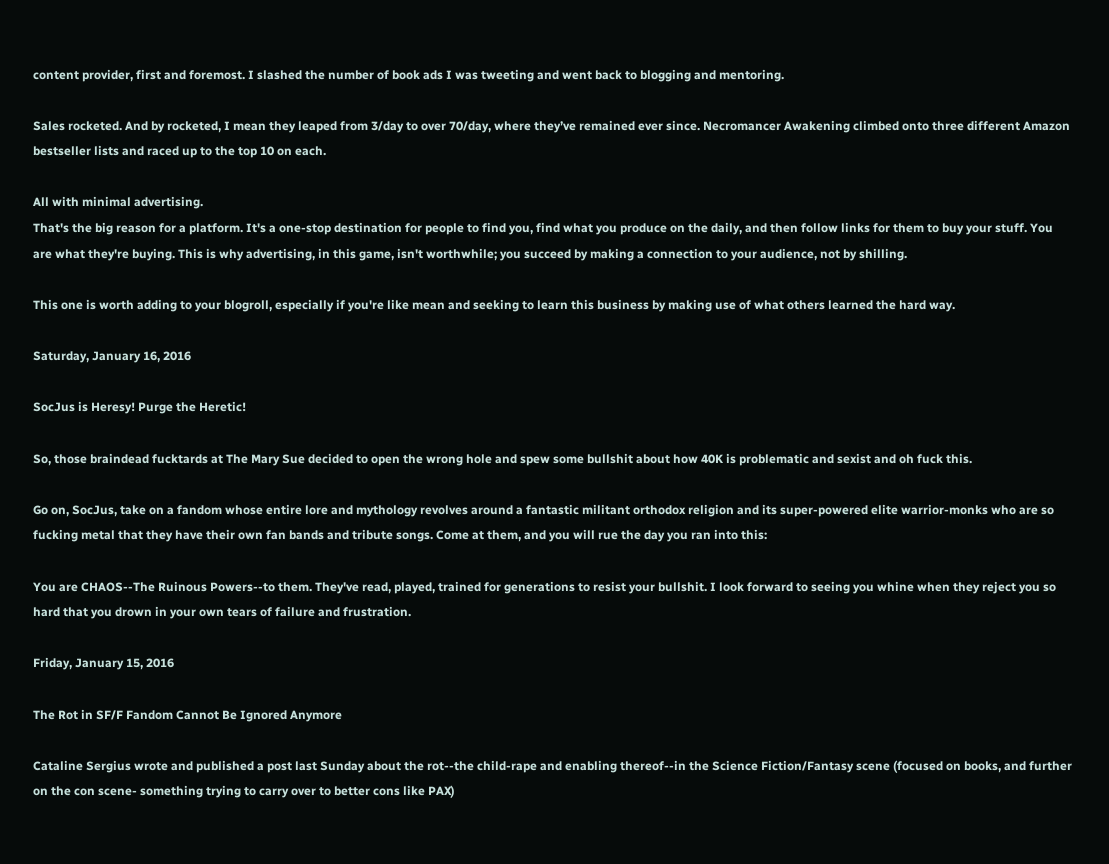content provider, first and foremost. I slashed the number of book ads I was tweeting and went back to blogging and mentoring.

Sales rocketed. And by rocketed, I mean they leaped from 3/day to over 70/day, where they’ve remained ever since. Necromancer Awakening climbed onto three different Amazon bestseller lists and raced up to the top 10 on each.

All with minimal advertising.
That's the big reason for a platform. It's a one-stop destination for people to find you, find what you produce on the daily, and then follow links for them to buy your stuff. You are what they're buying. This is why advertising, in this game, isn't worthwhile; you succeed by making a connection to your audience, not by shilling.

This one is worth adding to your blogroll, especially if you're like mean and seeking to learn this business by making use of what others learned the hard way.

Saturday, January 16, 2016

SocJus is Heresy! Purge the Heretic!

So, those braindead fucktards at The Mary Sue decided to open the wrong hole and spew some bullshit about how 40K is problematic and sexist and oh fuck this.

Go on, SocJus, take on a fandom whose entire lore and mythology revolves around a fantastic militant orthodox religion and its super-powered elite warrior-monks who are so fucking metal that they have their own fan bands and tribute songs. Come at them, and you will rue the day you ran into this:

You are CHAOS--The Ruinous Powers--to them. They've read, played, trained for generations to resist your bullshit. I look forward to seeing you whine when they reject you so hard that you drown in your own tears of failure and frustration.

Friday, January 15, 2016

The Rot in SF/F Fandom Cannot Be Ignored Anymore

Cataline Sergius wrote and published a post last Sunday about the rot--the child-rape and enabling thereof--in the Science Fiction/Fantasy scene (focused on books, and further on the con scene- something trying to carry over to better cons like PAX)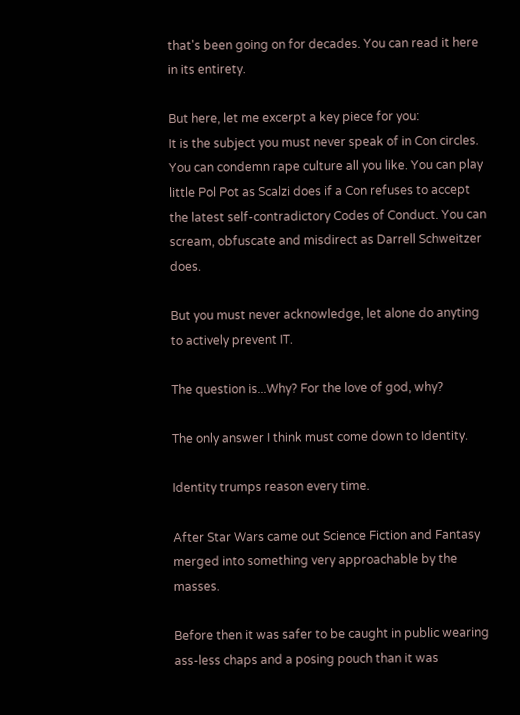that's been going on for decades. You can read it here in its entirety.

But here, let me excerpt a key piece for you:
It is the subject you must never speak of in Con circles. You can condemn rape culture all you like. You can play little Pol Pot as Scalzi does if a Con refuses to accept the latest self-contradictory Codes of Conduct. You can scream, obfuscate and misdirect as Darrell Schweitzer does.

But you must never acknowledge, let alone do anyting to actively prevent IT.

The question is...Why? For the love of god, why?

The only answer I think must come down to Identity.

Identity trumps reason every time.

After Star Wars came out Science Fiction and Fantasy merged into something very approachable by the masses.

Before then it was safer to be caught in public wearing ass-less chaps and a posing pouch than it was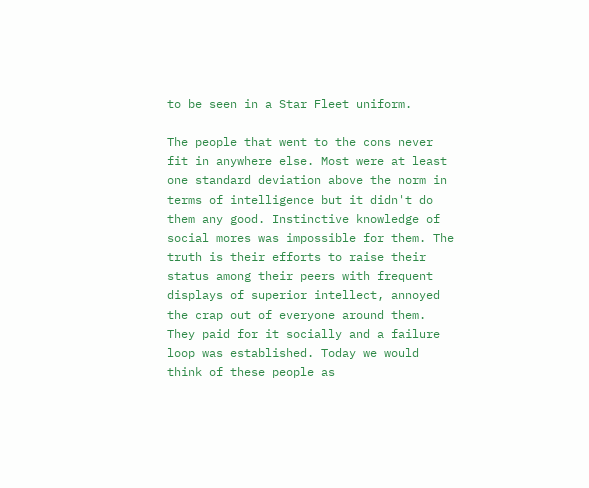to be seen in a Star Fleet uniform.

The people that went to the cons never fit in anywhere else. Most were at least one standard deviation above the norm in terms of intelligence but it didn't do them any good. Instinctive knowledge of social mores was impossible for them. The truth is their efforts to raise their status among their peers with frequent displays of superior intellect, annoyed the crap out of everyone around them. They paid for it socially and a failure loop was established. Today we would think of these people as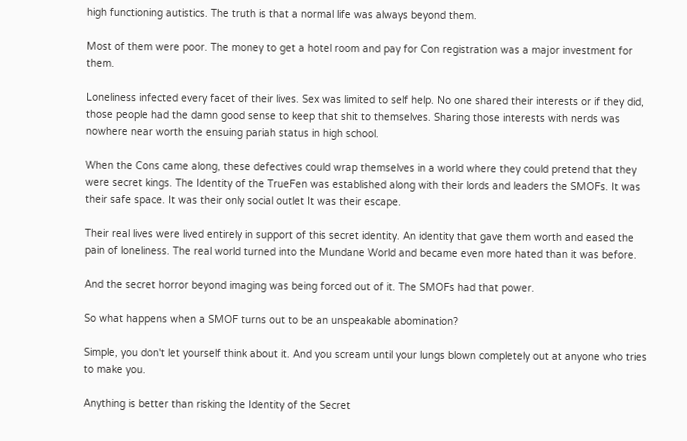high functioning autistics. The truth is that a normal life was always beyond them.

Most of them were poor. The money to get a hotel room and pay for Con registration was a major investment for them.

Loneliness infected every facet of their lives. Sex was limited to self help. No one shared their interests or if they did, those people had the damn good sense to keep that shit to themselves. Sharing those interests with nerds was nowhere near worth the ensuing pariah status in high school.

When the Cons came along, these defectives could wrap themselves in a world where they could pretend that they were secret kings. The Identity of the TrueFen was established along with their lords and leaders the SMOFs. It was their safe space. It was their only social outlet It was their escape.

Their real lives were lived entirely in support of this secret identity. An identity that gave them worth and eased the pain of loneliness. The real world turned into the Mundane World and became even more hated than it was before.

And the secret horror beyond imaging was being forced out of it. The SMOFs had that power.

So what happens when a SMOF turns out to be an unspeakable abomination?

Simple, you don't let yourself think about it. And you scream until your lungs blown completely out at anyone who tries to make you.

Anything is better than risking the Identity of the Secret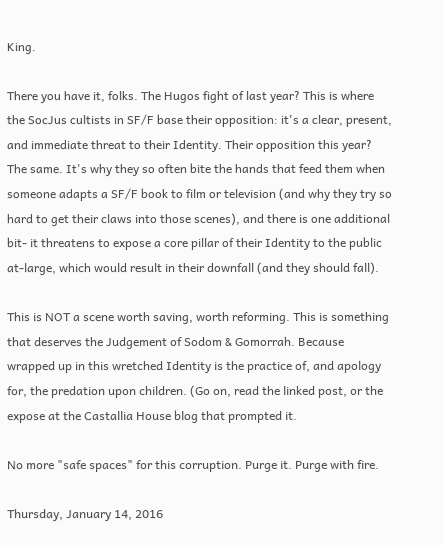King.

There you have it, folks. The Hugos fight of last year? This is where the SocJus cultists in SF/F base their opposition: it's a clear, present, and immediate threat to their Identity. Their opposition this year? The same. It's why they so often bite the hands that feed them when someone adapts a SF/F book to film or television (and why they try so hard to get their claws into those scenes), and there is one additional bit- it threatens to expose a core pillar of their Identity to the public at-large, which would result in their downfall (and they should fall).

This is NOT a scene worth saving, worth reforming. This is something that deserves the Judgement of Sodom & Gomorrah. Because wrapped up in this wretched Identity is the practice of, and apology for, the predation upon children. (Go on, read the linked post, or the expose at the Castallia House blog that prompted it.

No more "safe spaces" for this corruption. Purge it. Purge with fire.

Thursday, January 14, 2016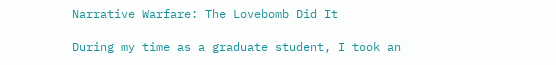Narrative Warfare: The Lovebomb Did It

During my time as a graduate student, I took an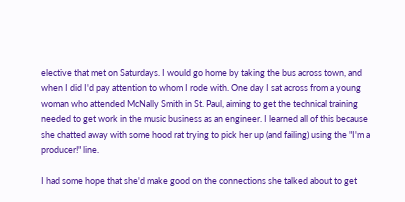elective that met on Saturdays. I would go home by taking the bus across town, and when I did I'd pay attention to whom I rode with. One day I sat across from a young woman who attended McNally Smith in St. Paul, aiming to get the technical training needed to get work in the music business as an engineer. I learned all of this because she chatted away with some hood rat trying to pick her up (and failing) using the "I'm a producer!" line.

I had some hope that she'd make good on the connections she talked about to get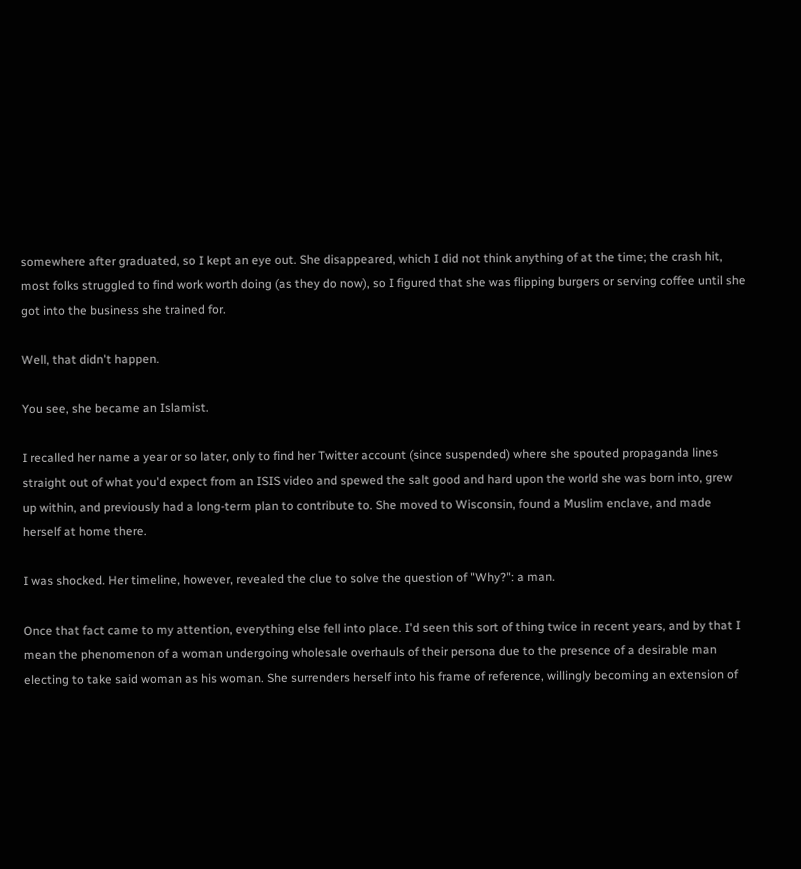somewhere after graduated, so I kept an eye out. She disappeared, which I did not think anything of at the time; the crash hit, most folks struggled to find work worth doing (as they do now), so I figured that she was flipping burgers or serving coffee until she got into the business she trained for.

Well, that didn't happen.

You see, she became an Islamist.

I recalled her name a year or so later, only to find her Twitter account (since suspended) where she spouted propaganda lines straight out of what you'd expect from an ISIS video and spewed the salt good and hard upon the world she was born into, grew up within, and previously had a long-term plan to contribute to. She moved to Wisconsin, found a Muslim enclave, and made herself at home there.

I was shocked. Her timeline, however, revealed the clue to solve the question of "Why?": a man.

Once that fact came to my attention, everything else fell into place. I'd seen this sort of thing twice in recent years, and by that I mean the phenomenon of a woman undergoing wholesale overhauls of their persona due to the presence of a desirable man electing to take said woman as his woman. She surrenders herself into his frame of reference, willingly becoming an extension of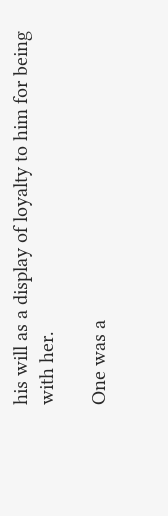his will as a display of loyalty to him for being with her.

One was a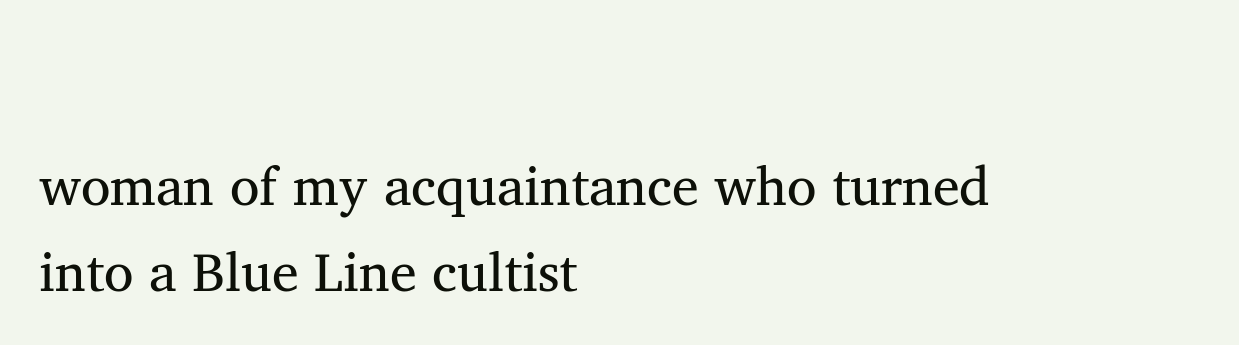woman of my acquaintance who turned into a Blue Line cultist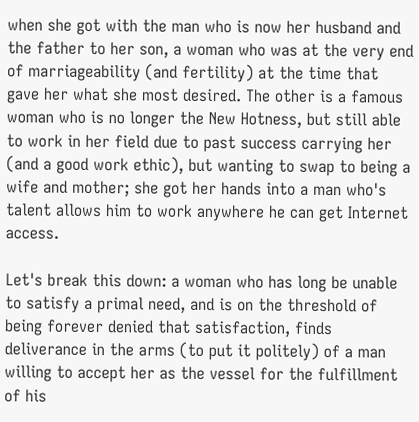when she got with the man who is now her husband and the father to her son, a woman who was at the very end of marriageability (and fertility) at the time that gave her what she most desired. The other is a famous woman who is no longer the New Hotness, but still able to work in her field due to past success carrying her (and a good work ethic), but wanting to swap to being a wife and mother; she got her hands into a man who's talent allows him to work anywhere he can get Internet access.

Let's break this down: a woman who has long be unable to satisfy a primal need, and is on the threshold of being forever denied that satisfaction, finds deliverance in the arms (to put it politely) of a man willing to accept her as the vessel for the fulfillment of his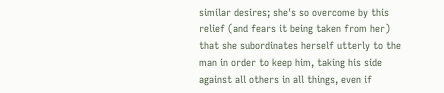similar desires; she's so overcome by this relief (and fears it being taken from her) that she subordinates herself utterly to the man in order to keep him, taking his side against all others in all things, even if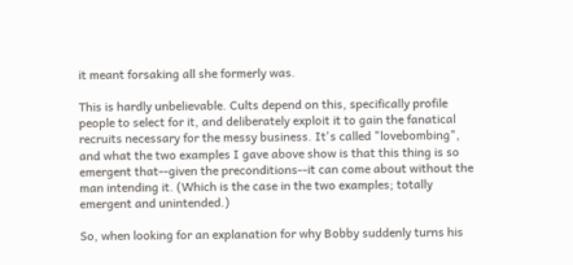it meant forsaking all she formerly was.

This is hardly unbelievable. Cults depend on this, specifically profile people to select for it, and deliberately exploit it to gain the fanatical recruits necessary for the messy business. It's called "lovebombing", and what the two examples I gave above show is that this thing is so emergent that--given the preconditions--it can come about without the man intending it. (Which is the case in the two examples; totally emergent and unintended.)

So, when looking for an explanation for why Bobby suddenly turns his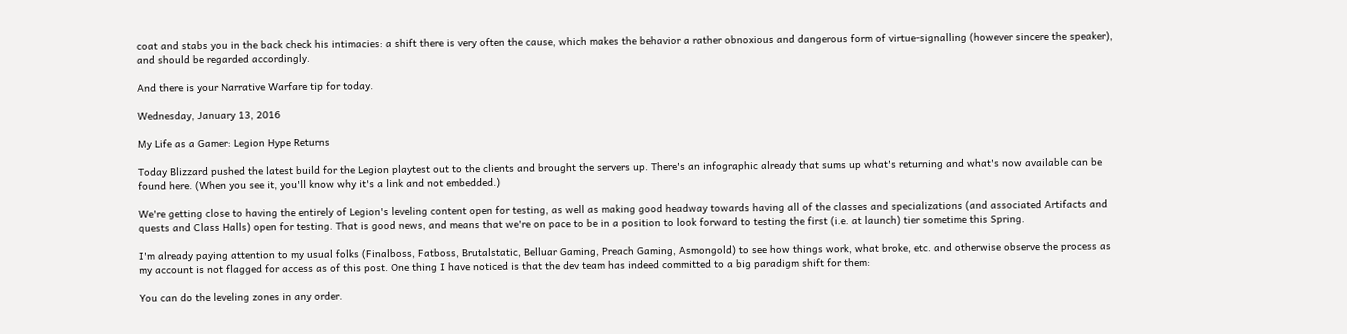coat and stabs you in the back check his intimacies: a shift there is very often the cause, which makes the behavior a rather obnoxious and dangerous form of virtue-signalling (however sincere the speaker), and should be regarded accordingly.

And there is your Narrative Warfare tip for today.

Wednesday, January 13, 2016

My Life as a Gamer: Legion Hype Returns

Today Blizzard pushed the latest build for the Legion playtest out to the clients and brought the servers up. There's an infographic already that sums up what's returning and what's now available can be found here. (When you see it, you'll know why it's a link and not embedded.)

We're getting close to having the entirely of Legion's leveling content open for testing, as well as making good headway towards having all of the classes and specializations (and associated Artifacts and quests and Class Halls) open for testing. That is good news, and means that we're on pace to be in a position to look forward to testing the first (i.e. at launch) tier sometime this Spring.

I'm already paying attention to my usual folks (Finalboss, Fatboss, Brutalstatic, Belluar Gaming, Preach Gaming, Asmongold) to see how things work, what broke, etc. and otherwise observe the process as my account is not flagged for access as of this post. One thing I have noticed is that the dev team has indeed committed to a big paradigm shift for them:

You can do the leveling zones in any order.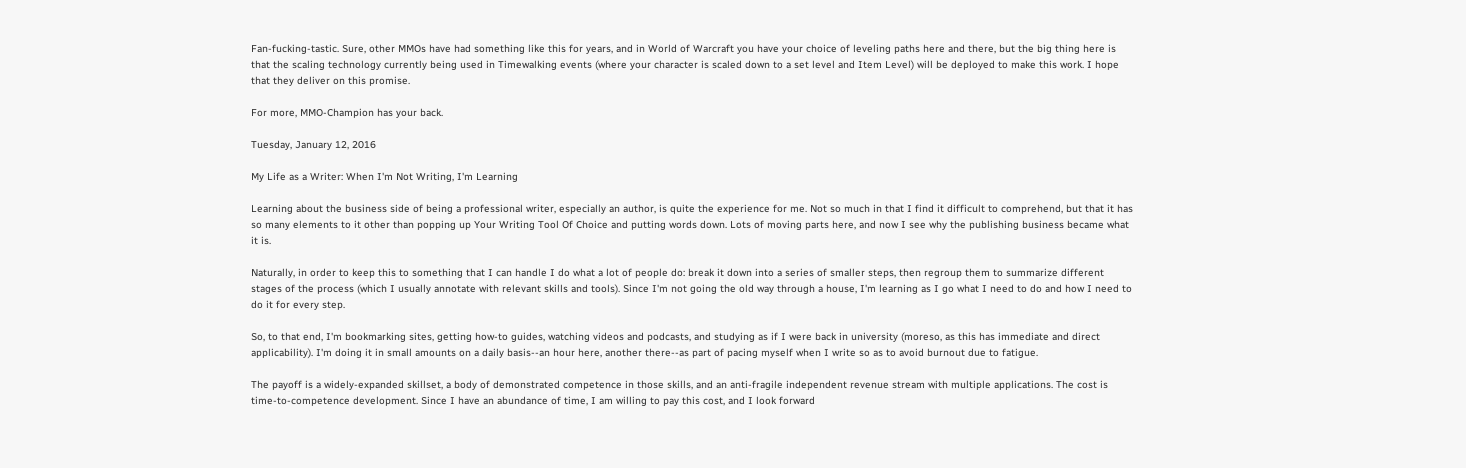Fan-fucking-tastic. Sure, other MMOs have had something like this for years, and in World of Warcraft you have your choice of leveling paths here and there, but the big thing here is that the scaling technology currently being used in Timewalking events (where your character is scaled down to a set level and Item Level) will be deployed to make this work. I hope that they deliver on this promise.

For more, MMO-Champion has your back.

Tuesday, January 12, 2016

My Life as a Writer: When I'm Not Writing, I'm Learning

Learning about the business side of being a professional writer, especially an author, is quite the experience for me. Not so much in that I find it difficult to comprehend, but that it has so many elements to it other than popping up Your Writing Tool Of Choice and putting words down. Lots of moving parts here, and now I see why the publishing business became what it is.

Naturally, in order to keep this to something that I can handle I do what a lot of people do: break it down into a series of smaller steps, then regroup them to summarize different stages of the process (which I usually annotate with relevant skills and tools). Since I'm not going the old way through a house, I'm learning as I go what I need to do and how I need to do it for every step.

So, to that end, I'm bookmarking sites, getting how-to guides, watching videos and podcasts, and studying as if I were back in university (moreso, as this has immediate and direct applicability). I'm doing it in small amounts on a daily basis--an hour here, another there--as part of pacing myself when I write so as to avoid burnout due to fatigue.

The payoff is a widely-expanded skillset, a body of demonstrated competence in those skills, and an anti-fragile independent revenue stream with multiple applications. The cost is time-to-competence development. Since I have an abundance of time, I am willing to pay this cost, and I look forward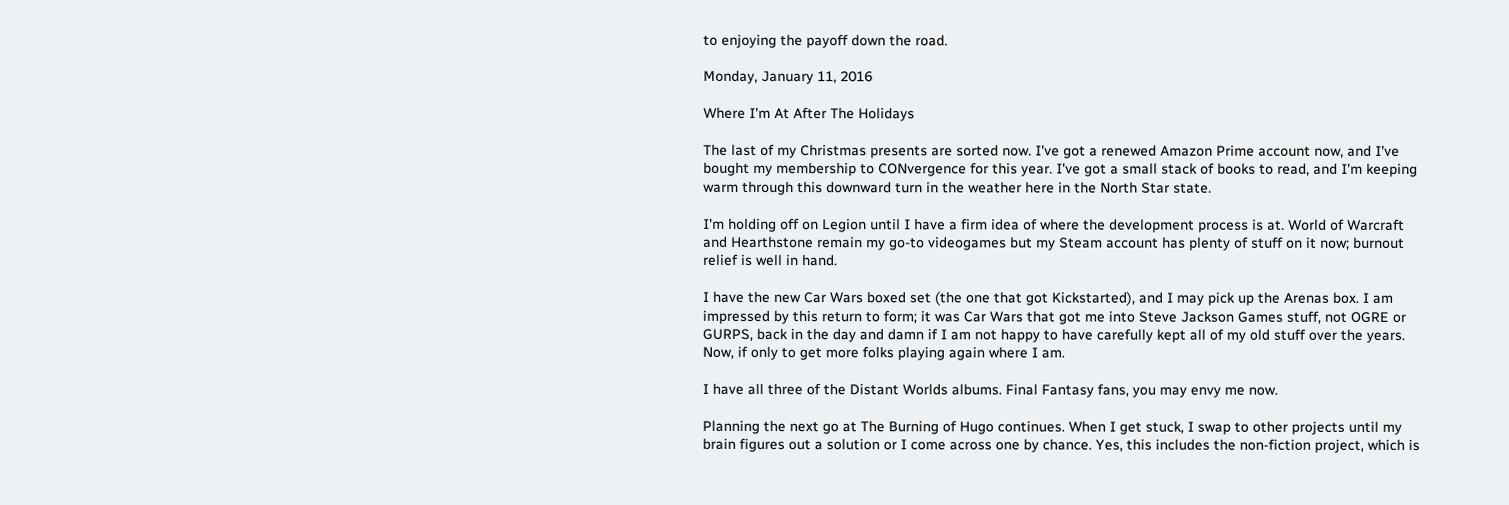to enjoying the payoff down the road.

Monday, January 11, 2016

Where I'm At After The Holidays

The last of my Christmas presents are sorted now. I've got a renewed Amazon Prime account now, and I've bought my membership to CONvergence for this year. I've got a small stack of books to read, and I'm keeping warm through this downward turn in the weather here in the North Star state.

I'm holding off on Legion until I have a firm idea of where the development process is at. World of Warcraft and Hearthstone remain my go-to videogames but my Steam account has plenty of stuff on it now; burnout relief is well in hand.

I have the new Car Wars boxed set (the one that got Kickstarted), and I may pick up the Arenas box. I am impressed by this return to form; it was Car Wars that got me into Steve Jackson Games stuff, not OGRE or GURPS, back in the day and damn if I am not happy to have carefully kept all of my old stuff over the years. Now, if only to get more folks playing again where I am.

I have all three of the Distant Worlds albums. Final Fantasy fans, you may envy me now.

Planning the next go at The Burning of Hugo continues. When I get stuck, I swap to other projects until my brain figures out a solution or I come across one by chance. Yes, this includes the non-fiction project, which is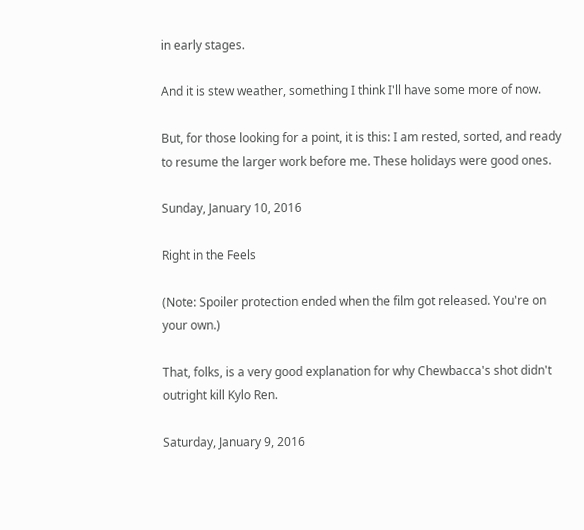in early stages.

And it is stew weather, something I think I'll have some more of now.

But, for those looking for a point, it is this: I am rested, sorted, and ready to resume the larger work before me. These holidays were good ones.

Sunday, January 10, 2016

Right in the Feels

(Note: Spoiler protection ended when the film got released. You're on your own.)

That, folks, is a very good explanation for why Chewbacca's shot didn't outright kill Kylo Ren.

Saturday, January 9, 2016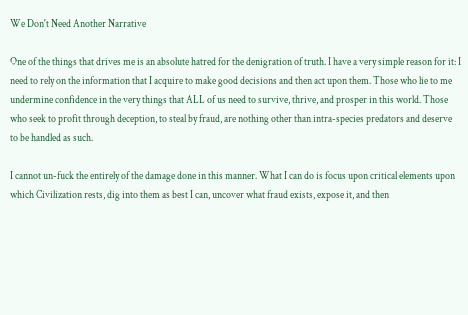We Don't Need Another Narrative

One of the things that drives me is an absolute hatred for the denigration of truth. I have a very simple reason for it: I need to rely on the information that I acquire to make good decisions and then act upon them. Those who lie to me undermine confidence in the very things that ALL of us need to survive, thrive, and prosper in this world. Those who seek to profit through deception, to steal by fraud, are nothing other than intra-species predators and deserve to be handled as such.

I cannot un-fuck the entirely of the damage done in this manner. What I can do is focus upon critical elements upon which Civilization rests, dig into them as best I can, uncover what fraud exists, expose it, and then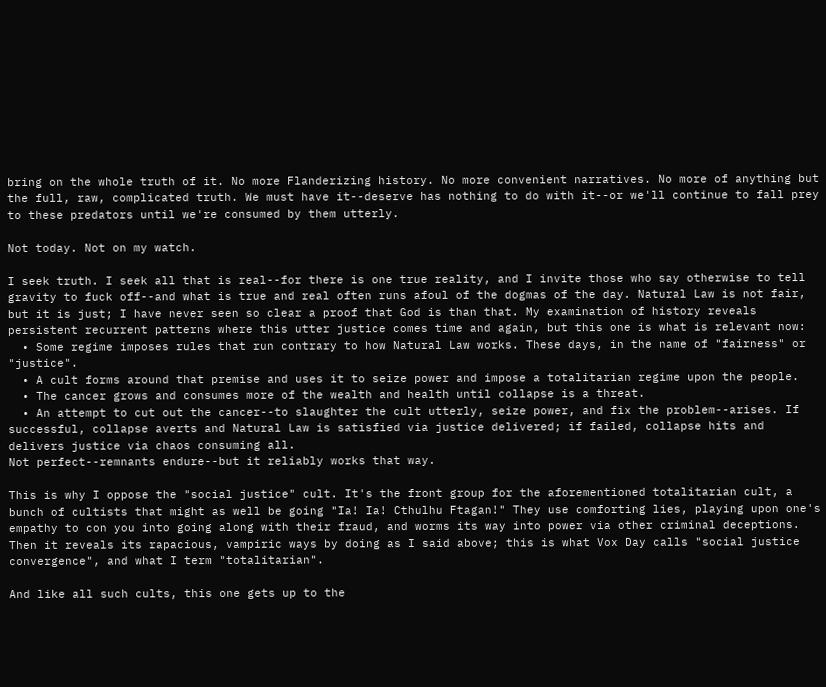bring on the whole truth of it. No more Flanderizing history. No more convenient narratives. No more of anything but the full, raw, complicated truth. We must have it--deserve has nothing to do with it--or we'll continue to fall prey to these predators until we're consumed by them utterly.

Not today. Not on my watch.

I seek truth. I seek all that is real--for there is one true reality, and I invite those who say otherwise to tell gravity to fuck off--and what is true and real often runs afoul of the dogmas of the day. Natural Law is not fair, but it is just; I have never seen so clear a proof that God is than that. My examination of history reveals persistent recurrent patterns where this utter justice comes time and again, but this one is what is relevant now:
  • Some regime imposes rules that run contrary to how Natural Law works. These days, in the name of "fairness" or "justice".
  • A cult forms around that premise and uses it to seize power and impose a totalitarian regime upon the people.
  • The cancer grows and consumes more of the wealth and health until collapse is a threat.
  • An attempt to cut out the cancer--to slaughter the cult utterly, seize power, and fix the problem--arises. If successful, collapse averts and Natural Law is satisfied via justice delivered; if failed, collapse hits and delivers justice via chaos consuming all.
Not perfect--remnants endure--but it reliably works that way.

This is why I oppose the "social justice" cult. It's the front group for the aforementioned totalitarian cult, a bunch of cultists that might as well be going "Ia! Ia! Cthulhu Ftagan!" They use comforting lies, playing upon one's empathy to con you into going along with their fraud, and worms its way into power via other criminal deceptions. Then it reveals its rapacious, vampiric ways by doing as I said above; this is what Vox Day calls "social justice convergence", and what I term "totalitarian".

And like all such cults, this one gets up to the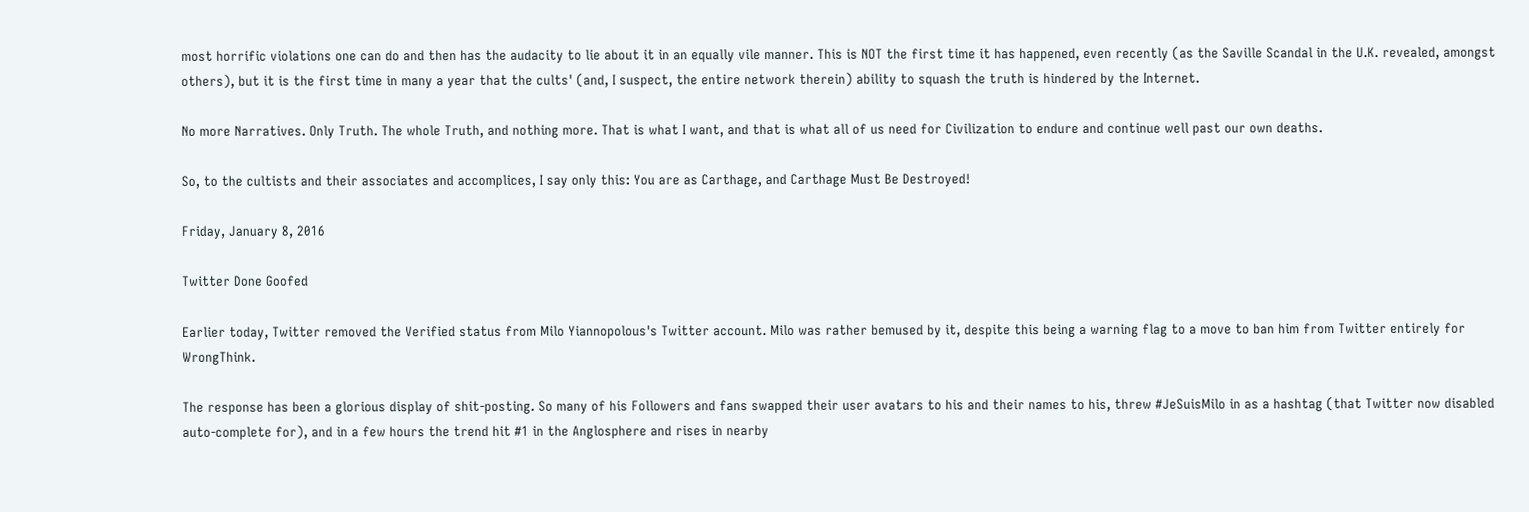most horrific violations one can do and then has the audacity to lie about it in an equally vile manner. This is NOT the first time it has happened, even recently (as the Saville Scandal in the U.K. revealed, amongst others), but it is the first time in many a year that the cults' (and, I suspect, the entire network therein) ability to squash the truth is hindered by the Internet.

No more Narratives. Only Truth. The whole Truth, and nothing more. That is what I want, and that is what all of us need for Civilization to endure and continue well past our own deaths.

So, to the cultists and their associates and accomplices, I say only this: You are as Carthage, and Carthage Must Be Destroyed!

Friday, January 8, 2016

Twitter Done Goofed

Earlier today, Twitter removed the Verified status from Milo Yiannopolous's Twitter account. Milo was rather bemused by it, despite this being a warning flag to a move to ban him from Twitter entirely for WrongThink.

The response has been a glorious display of shit-posting. So many of his Followers and fans swapped their user avatars to his and their names to his, threw #JeSuisMilo in as a hashtag (that Twitter now disabled auto-complete for), and in a few hours the trend hit #1 in the Anglosphere and rises in nearby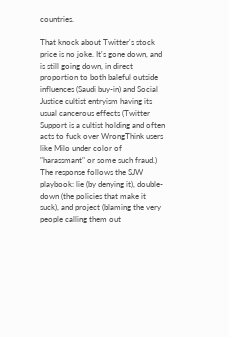countries.

That knock about Twitter's stock price is no joke. It's gone down, and is still going down, in direct proportion to both baleful outside influences (Saudi buy-in) and Social Justice cultist entryism having its usual cancerous effects (Twitter Support is a cultist holding and often acts to fuck over WrongThink users like Milo under color of "harassmant" or some such fraud.) The response follows the SJW playbook: lie (by denying it), double-down (the policies that make it suck), and project (blaming the very people calling them out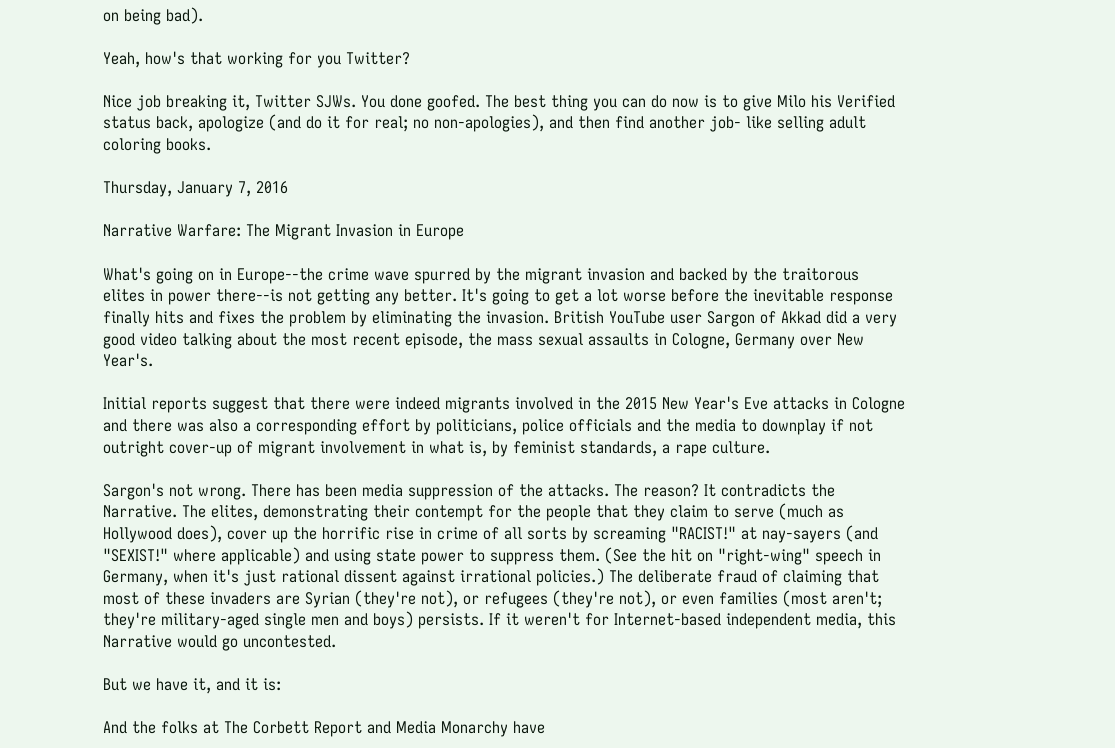on being bad).

Yeah, how's that working for you Twitter?

Nice job breaking it, Twitter SJWs. You done goofed. The best thing you can do now is to give Milo his Verified status back, apologize (and do it for real; no non-apologies), and then find another job- like selling adult coloring books.

Thursday, January 7, 2016

Narrative Warfare: The Migrant Invasion in Europe

What's going on in Europe--the crime wave spurred by the migrant invasion and backed by the traitorous elites in power there--is not getting any better. It's going to get a lot worse before the inevitable response finally hits and fixes the problem by eliminating the invasion. British YouTube user Sargon of Akkad did a very good video talking about the most recent episode, the mass sexual assaults in Cologne, Germany over New Year's.

Initial reports suggest that there were indeed migrants involved in the 2015 New Year's Eve attacks in Cologne and there was also a corresponding effort by politicians, police officials and the media to downplay if not outright cover-up of migrant involvement in what is, by feminist standards, a rape culture.

Sargon's not wrong. There has been media suppression of the attacks. The reason? It contradicts the Narrative. The elites, demonstrating their contempt for the people that they claim to serve (much as Hollywood does), cover up the horrific rise in crime of all sorts by screaming "RACIST!" at nay-sayers (and "SEXIST!" where applicable) and using state power to suppress them. (See the hit on "right-wing" speech in Germany, when it's just rational dissent against irrational policies.) The deliberate fraud of claiming that most of these invaders are Syrian (they're not), or refugees (they're not), or even families (most aren't; they're military-aged single men and boys) persists. If it weren't for Internet-based independent media, this Narrative would go uncontested.

But we have it, and it is:

And the folks at The Corbett Report and Media Monarchy have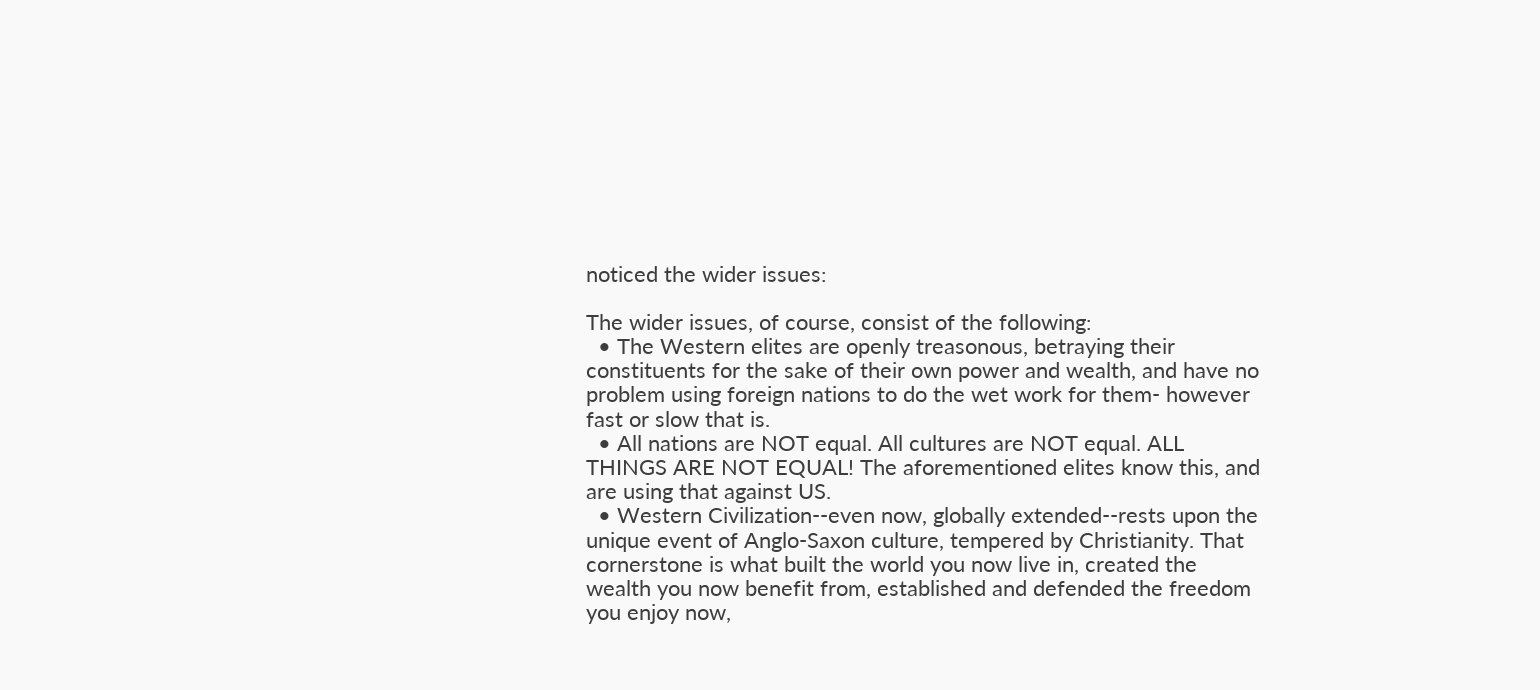noticed the wider issues:

The wider issues, of course, consist of the following:
  • The Western elites are openly treasonous, betraying their constituents for the sake of their own power and wealth, and have no problem using foreign nations to do the wet work for them- however fast or slow that is.
  • All nations are NOT equal. All cultures are NOT equal. ALL THINGS ARE NOT EQUAL! The aforementioned elites know this, and are using that against US.
  • Western Civilization--even now, globally extended--rests upon the unique event of Anglo-Saxon culture, tempered by Christianity. That cornerstone is what built the world you now live in, created the wealth you now benefit from, established and defended the freedom you enjoy now,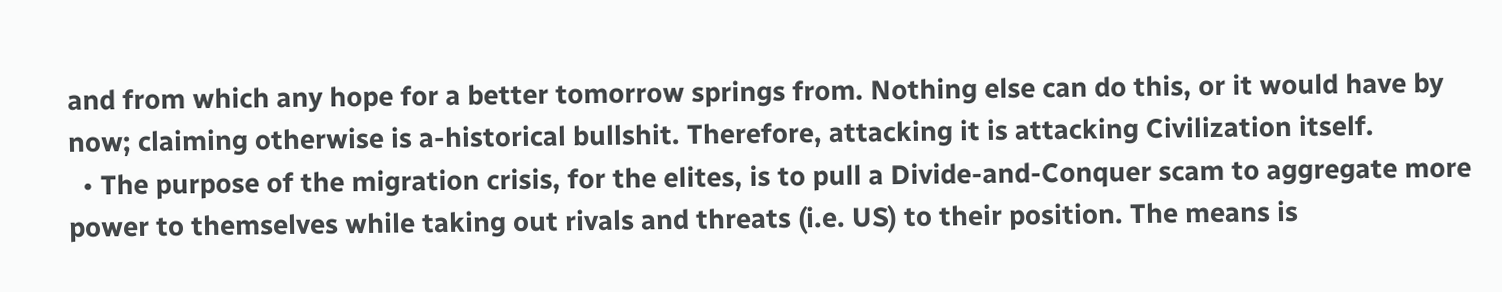and from which any hope for a better tomorrow springs from. Nothing else can do this, or it would have by now; claiming otherwise is a-historical bullshit. Therefore, attacking it is attacking Civilization itself.
  • The purpose of the migration crisis, for the elites, is to pull a Divide-and-Conquer scam to aggregate more power to themselves while taking out rivals and threats (i.e. US) to their position. The means is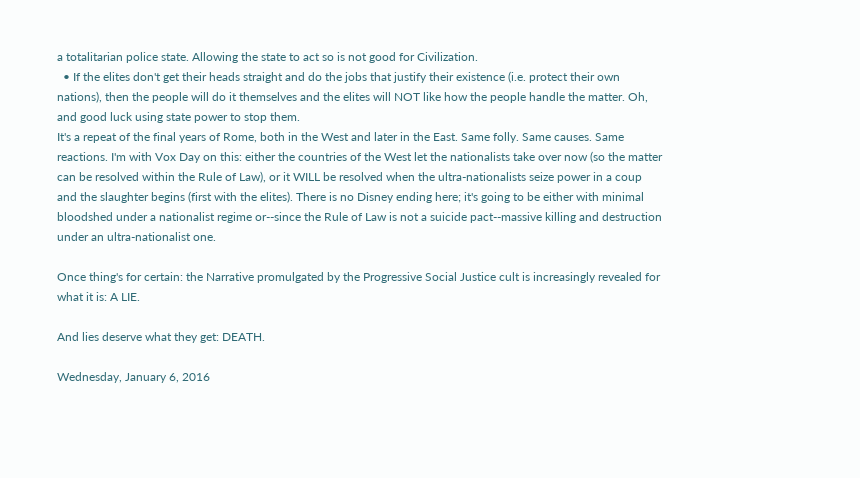a totalitarian police state. Allowing the state to act so is not good for Civilization.
  • If the elites don't get their heads straight and do the jobs that justify their existence (i.e. protect their own nations), then the people will do it themselves and the elites will NOT like how the people handle the matter. Oh, and good luck using state power to stop them.
It's a repeat of the final years of Rome, both in the West and later in the East. Same folly. Same causes. Same reactions. I'm with Vox Day on this: either the countries of the West let the nationalists take over now (so the matter can be resolved within the Rule of Law), or it WILL be resolved when the ultra-nationalists seize power in a coup and the slaughter begins (first with the elites). There is no Disney ending here; it's going to be either with minimal bloodshed under a nationalist regime or--since the Rule of Law is not a suicide pact--massive killing and destruction under an ultra-nationalist one.

Once thing's for certain: the Narrative promulgated by the Progressive Social Justice cult is increasingly revealed for what it is: A LIE.

And lies deserve what they get: DEATH.

Wednesday, January 6, 2016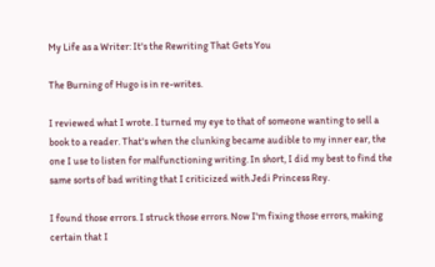My Life as a Writer: It's the Rewriting That Gets You

The Burning of Hugo is in re-writes.

I reviewed what I wrote. I turned my eye to that of someone wanting to sell a book to a reader. That's when the clunking became audible to my inner ear, the one I use to listen for malfunctioning writing. In short, I did my best to find the same sorts of bad writing that I criticized with Jedi Princess Rey.

I found those errors. I struck those errors. Now I'm fixing those errors, making certain that I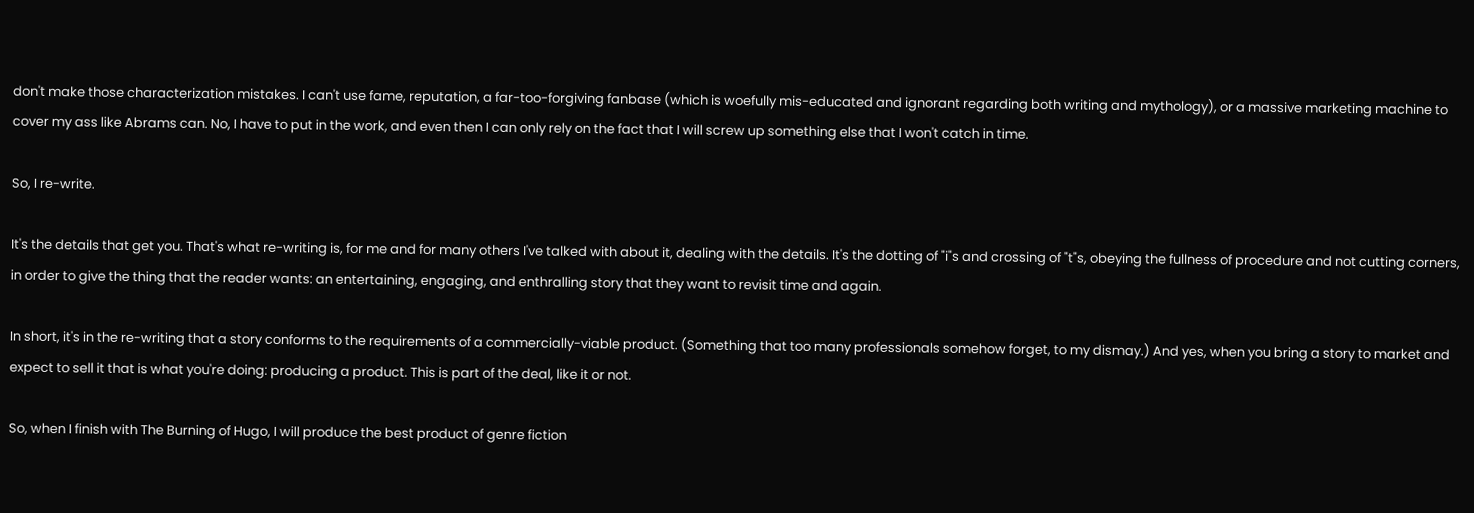don't make those characterization mistakes. I can't use fame, reputation, a far-too-forgiving fanbase (which is woefully mis-educated and ignorant regarding both writing and mythology), or a massive marketing machine to cover my ass like Abrams can. No, I have to put in the work, and even then I can only rely on the fact that I will screw up something else that I won't catch in time.

So, I re-write.

It's the details that get you. That's what re-writing is, for me and for many others I've talked with about it, dealing with the details. It's the dotting of "i"s and crossing of "t"s, obeying the fullness of procedure and not cutting corners, in order to give the thing that the reader wants: an entertaining, engaging, and enthralling story that they want to revisit time and again.

In short, it's in the re-writing that a story conforms to the requirements of a commercially-viable product. (Something that too many professionals somehow forget, to my dismay.) And yes, when you bring a story to market and expect to sell it that is what you're doing: producing a product. This is part of the deal, like it or not.

So, when I finish with The Burning of Hugo, I will produce the best product of genre fiction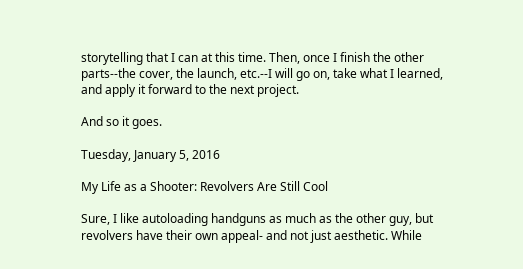storytelling that I can at this time. Then, once I finish the other parts--the cover, the launch, etc.--I will go on, take what I learned, and apply it forward to the next project.

And so it goes.

Tuesday, January 5, 2016

My Life as a Shooter: Revolvers Are Still Cool

Sure, I like autoloading handguns as much as the other guy, but revolvers have their own appeal- and not just aesthetic. While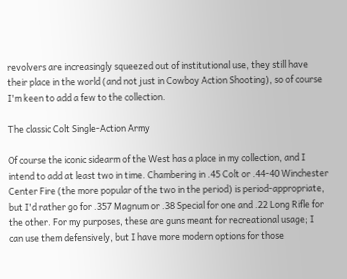revolvers are increasingly squeezed out of institutional use, they still have their place in the world (and not just in Cowboy Action Shooting), so of course I'm keen to add a few to the collection.

The classic Colt Single-Action Army

Of course the iconic sidearm of the West has a place in my collection, and I intend to add at least two in time. Chambering in .45 Colt or .44-40 Winchester Center Fire (the more popular of the two in the period) is period-appropriate, but I'd rather go for .357 Magnum or .38 Special for one and .22 Long Rifle for the other. For my purposes, these are guns meant for recreational usage; I can use them defensively, but I have more modern options for those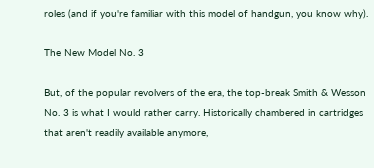roles (and if you're familiar with this model of handgun, you know why).

The New Model No. 3

But, of the popular revolvers of the era, the top-break Smith & Wesson No. 3 is what I would rather carry. Historically chambered in cartridges that aren't readily available anymore,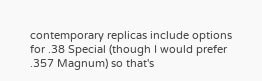contemporary replicas include options for .38 Special (though I would prefer .357 Magnum) so that's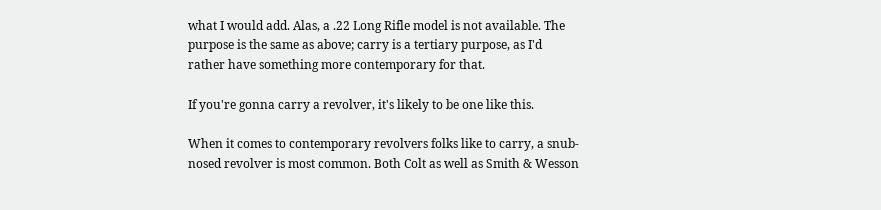what I would add. Alas, a .22 Long Rifle model is not available. The purpose is the same as above; carry is a tertiary purpose, as I'd rather have something more contemporary for that.

If you're gonna carry a revolver, it's likely to be one like this.

When it comes to contemporary revolvers folks like to carry, a snub-nosed revolver is most common. Both Colt as well as Smith & Wesson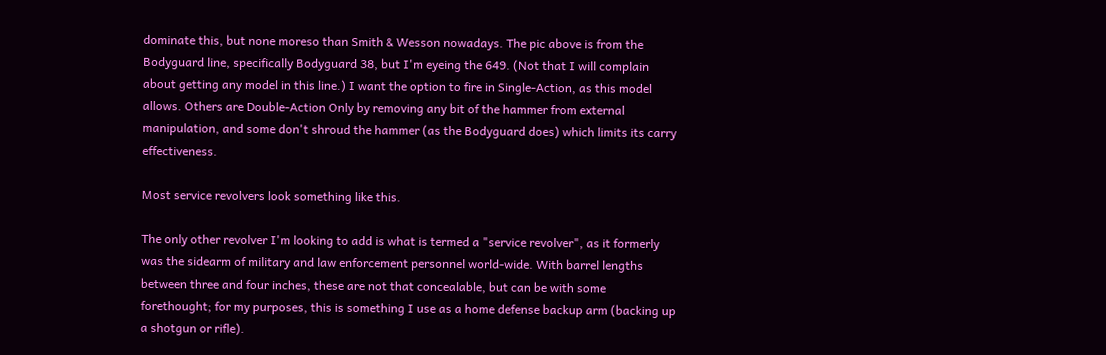dominate this, but none moreso than Smith & Wesson nowadays. The pic above is from the Bodyguard line, specifically Bodyguard 38, but I'm eyeing the 649. (Not that I will complain about getting any model in this line.) I want the option to fire in Single-Action, as this model allows. Others are Double-Action Only by removing any bit of the hammer from external manipulation, and some don't shroud the hammer (as the Bodyguard does) which limits its carry effectiveness.

Most service revolvers look something like this.

The only other revolver I'm looking to add is what is termed a "service revolver", as it formerly was the sidearm of military and law enforcement personnel world-wide. With barrel lengths between three and four inches, these are not that concealable, but can be with some forethought; for my purposes, this is something I use as a home defense backup arm (backing up a shotgun or rifle).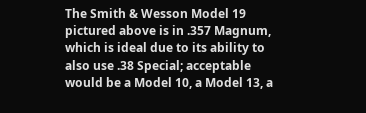The Smith & Wesson Model 19 pictured above is in .357 Magnum, which is ideal due to its ability to also use .38 Special; acceptable would be a Model 10, a Model 13, a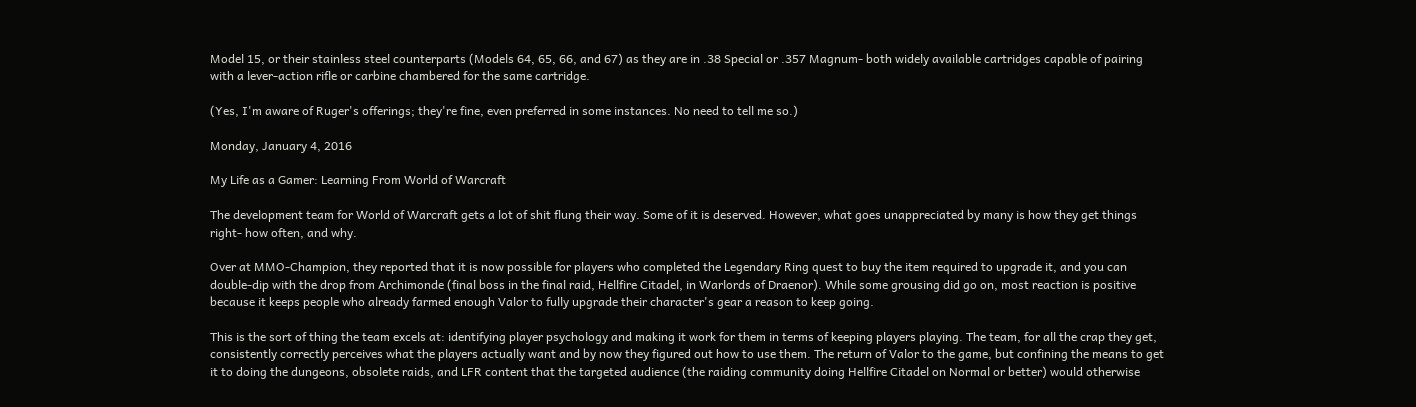Model 15, or their stainless steel counterparts (Models 64, 65, 66, and 67) as they are in .38 Special or .357 Magnum- both widely available cartridges capable of pairing with a lever-action rifle or carbine chambered for the same cartridge.

(Yes, I'm aware of Ruger's offerings; they're fine, even preferred in some instances. No need to tell me so.)

Monday, January 4, 2016

My Life as a Gamer: Learning From World of Warcraft

The development team for World of Warcraft gets a lot of shit flung their way. Some of it is deserved. However, what goes unappreciated by many is how they get things right- how often, and why.

Over at MMO-Champion, they reported that it is now possible for players who completed the Legendary Ring quest to buy the item required to upgrade it, and you can double-dip with the drop from Archimonde (final boss in the final raid, Hellfire Citadel, in Warlords of Draenor). While some grousing did go on, most reaction is positive because it keeps people who already farmed enough Valor to fully upgrade their character's gear a reason to keep going.

This is the sort of thing the team excels at: identifying player psychology and making it work for them in terms of keeping players playing. The team, for all the crap they get, consistently correctly perceives what the players actually want and by now they figured out how to use them. The return of Valor to the game, but confining the means to get it to doing the dungeons, obsolete raids, and LFR content that the targeted audience (the raiding community doing Hellfire Citadel on Normal or better) would otherwise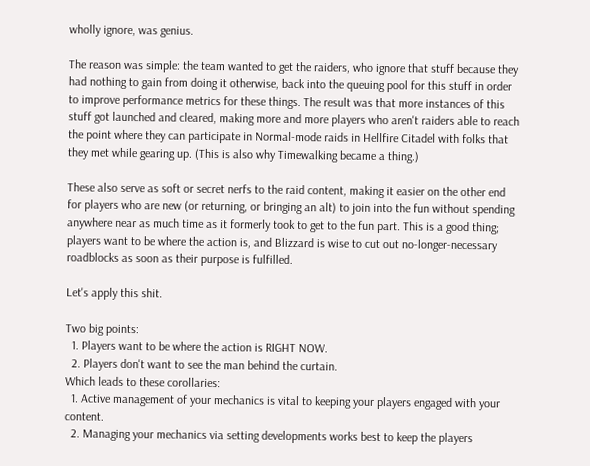wholly ignore, was genius.

The reason was simple: the team wanted to get the raiders, who ignore that stuff because they had nothing to gain from doing it otherwise, back into the queuing pool for this stuff in order to improve performance metrics for these things. The result was that more instances of this stuff got launched and cleared, making more and more players who aren't raiders able to reach the point where they can participate in Normal-mode raids in Hellfire Citadel with folks that they met while gearing up. (This is also why Timewalking became a thing.)

These also serve as soft or secret nerfs to the raid content, making it easier on the other end for players who are new (or returning, or bringing an alt) to join into the fun without spending anywhere near as much time as it formerly took to get to the fun part. This is a good thing; players want to be where the action is, and Blizzard is wise to cut out no-longer-necessary roadblocks as soon as their purpose is fulfilled.

Let's apply this shit.

Two big points:
  1. Players want to be where the action is RIGHT NOW.
  2. Players don't want to see the man behind the curtain.
Which leads to these corollaries:
  1. Active management of your mechanics is vital to keeping your players engaged with your content.
  2. Managing your mechanics via setting developments works best to keep the players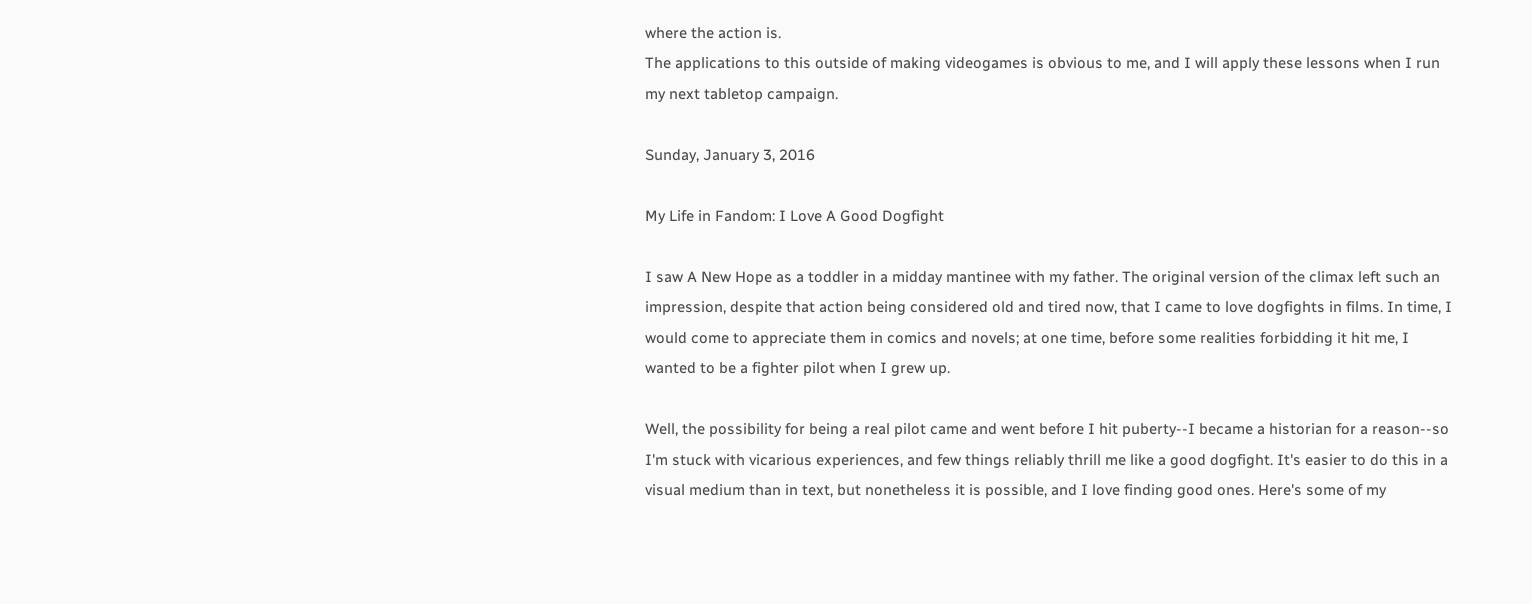where the action is.
The applications to this outside of making videogames is obvious to me, and I will apply these lessons when I run my next tabletop campaign.

Sunday, January 3, 2016

My Life in Fandom: I Love A Good Dogfight

I saw A New Hope as a toddler in a midday mantinee with my father. The original version of the climax left such an impression, despite that action being considered old and tired now, that I came to love dogfights in films. In time, I would come to appreciate them in comics and novels; at one time, before some realities forbidding it hit me, I wanted to be a fighter pilot when I grew up.

Well, the possibility for being a real pilot came and went before I hit puberty--I became a historian for a reason--so I'm stuck with vicarious experiences, and few things reliably thrill me like a good dogfight. It's easier to do this in a visual medium than in text, but nonetheless it is possible, and I love finding good ones. Here's some of my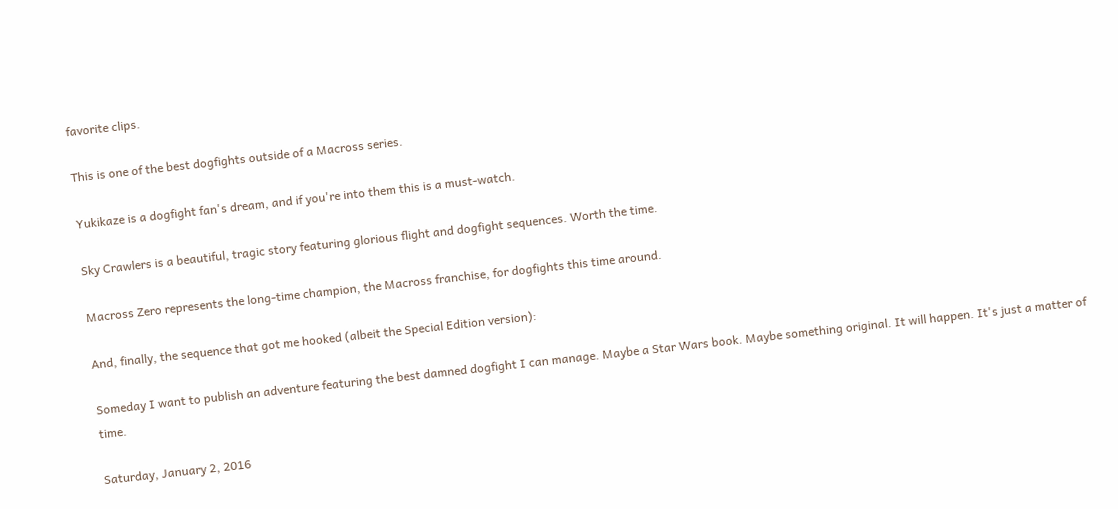favorite clips.

This is one of the best dogfights outside of a Macross series.

Yukikaze is a dogfight fan's dream, and if you're into them this is a must-watch.

Sky Crawlers is a beautiful, tragic story featuring glorious flight and dogfight sequences. Worth the time.

Macross Zero represents the long-time champion, the Macross franchise, for dogfights this time around.

And, finally, the sequence that got me hooked (albeit the Special Edition version):

Someday I want to publish an adventure featuring the best damned dogfight I can manage. Maybe a Star Wars book. Maybe something original. It will happen. It's just a matter of time.

Saturday, January 2, 2016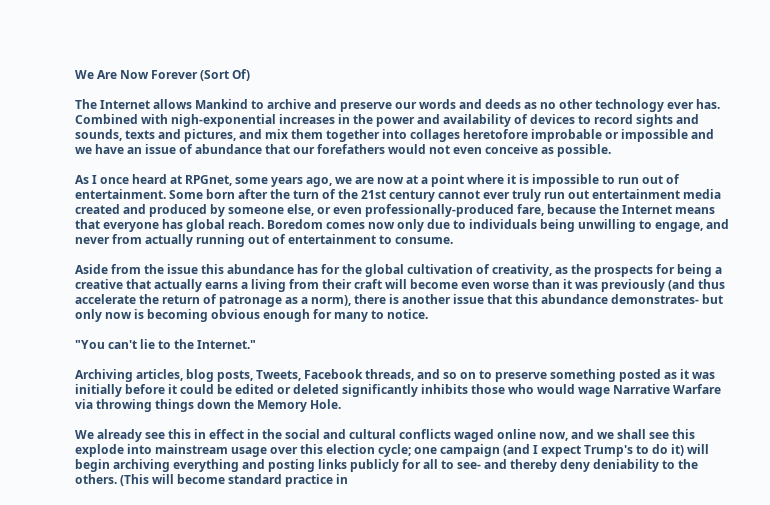We Are Now Forever (Sort Of)

The Internet allows Mankind to archive and preserve our words and deeds as no other technology ever has. Combined with nigh-exponential increases in the power and availability of devices to record sights and sounds, texts and pictures, and mix them together into collages heretofore improbable or impossible and we have an issue of abundance that our forefathers would not even conceive as possible.

As I once heard at RPGnet, some years ago, we are now at a point where it is impossible to run out of entertainment. Some born after the turn of the 21st century cannot ever truly run out entertainment media created and produced by someone else, or even professionally-produced fare, because the Internet means that everyone has global reach. Boredom comes now only due to individuals being unwilling to engage, and never from actually running out of entertainment to consume.

Aside from the issue this abundance has for the global cultivation of creativity, as the prospects for being a creative that actually earns a living from their craft will become even worse than it was previously (and thus accelerate the return of patronage as a norm), there is another issue that this abundance demonstrates- but only now is becoming obvious enough for many to notice.

"You can't lie to the Internet."

Archiving articles, blog posts, Tweets, Facebook threads, and so on to preserve something posted as it was initially before it could be edited or deleted significantly inhibits those who would wage Narrative Warfare via throwing things down the Memory Hole.

We already see this in effect in the social and cultural conflicts waged online now, and we shall see this explode into mainstream usage over this election cycle; one campaign (and I expect Trump's to do it) will begin archiving everything and posting links publicly for all to see- and thereby deny deniability to the others. (This will become standard practice in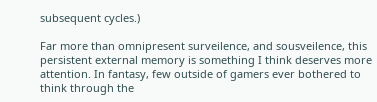subsequent cycles.)

Far more than omnipresent surveilence, and sousveilence, this persistent external memory is something I think deserves more attention. In fantasy, few outside of gamers ever bothered to think through the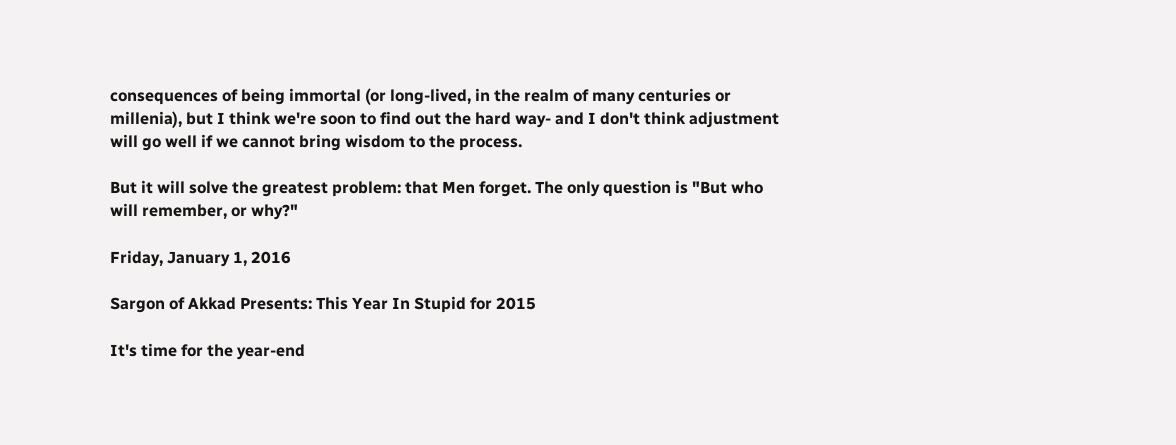consequences of being immortal (or long-lived, in the realm of many centuries or millenia), but I think we're soon to find out the hard way- and I don't think adjustment will go well if we cannot bring wisdom to the process.

But it will solve the greatest problem: that Men forget. The only question is "But who will remember, or why?"

Friday, January 1, 2016

Sargon of Akkad Presents: This Year In Stupid for 2015

It's time for the year-end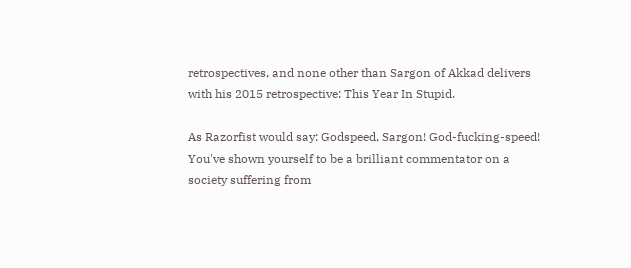retrospectives, and none other than Sargon of Akkad delivers with his 2015 retrospective: This Year In Stupid.

As Razorfist would say: Godspeed, Sargon! God-fucking-speed! You've shown yourself to be a brilliant commentator on a society suffering from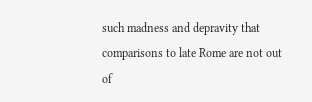such madness and depravity that comparisons to late Rome are not out of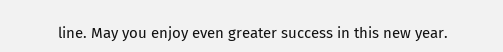line. May you enjoy even greater success in this new year.